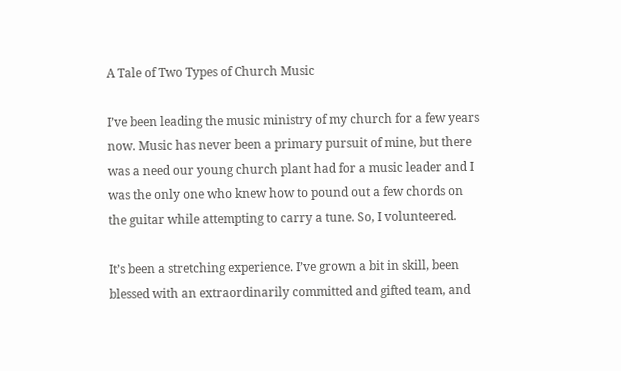A Tale of Two Types of Church Music

I’ve been leading the music ministry of my church for a few years now. Music has never been a primary pursuit of mine, but there was a need our young church plant had for a music leader and I was the only one who knew how to pound out a few chords on the guitar while attempting to carry a tune. So, I volunteered.

It’s been a stretching experience. I’ve grown a bit in skill, been blessed with an extraordinarily committed and gifted team, and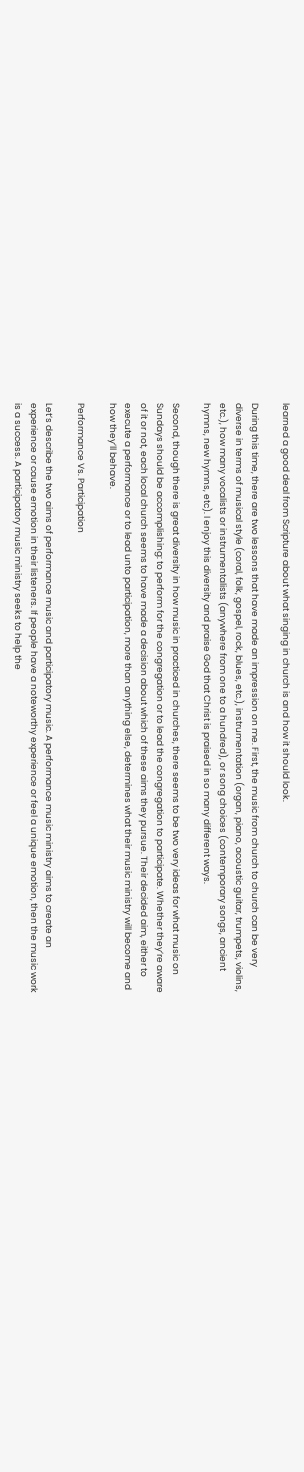learned a good deal from Scripture about what singing in church is and how it should look.

During this time, there are two lessons that have made an impression on me. First, the music from church to church can be very diverse in terms of musical style (coral, folk, gospel, rock, blues, etc.), instrumentation (organ, piano, acoustic guitar, trumpets, violins, etc.), how many vocalists or instrumentalists (anywhere from one to a hundred), or song choices (contemporary songs, ancient hymns, new hymns, etc). I enjoy this diversity and praise God that Christ is praised in so many different ways.

Second, though there is great diversity in how music in practiced in churches, there seems to be two very ideas for what music on Sundays should be accomplishing: to perform for the congregation or to lead the congregation to participate. Whether they’re aware of it or not, each local church seems to have made a decision about which of these aims they pursue. Their decided aim, either to execute a performance or to lead unto participation, more than anything else, determines what their music ministry will become and how they’ll behave.

Performance Vs. Participation

Let’s describe the two aims of performance music and participatory music. A performance music ministry aims to create an experience or cause emotion in their listeners. If people have a noteworthy experience or feel a unique emotion, then the music work is a success. A participatory music ministry seeks to help the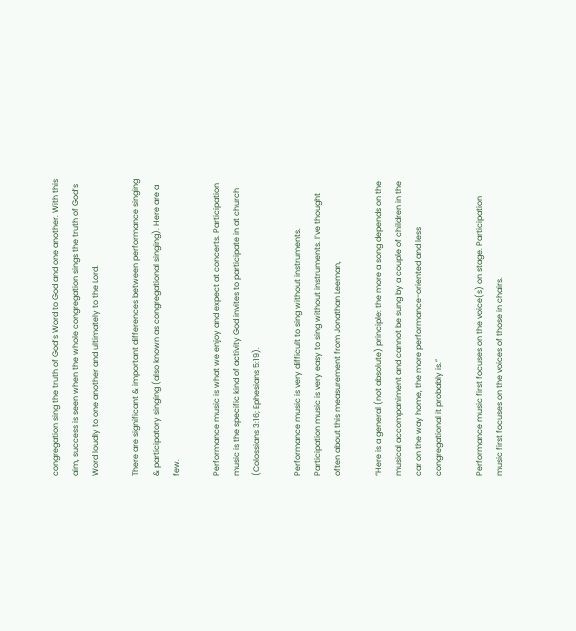congregation sing the truth of God’s Word to God and one another. With this aim, success is seen when the whole congregation sings the truth of God’s Word loudly to one another and ultimately to the Lord.

There are significant & important differences between performance singing & participatory singing (also known as congregational singing). Here are a few.

Performance music is what we enjoy and expect at concerts. Participation music is the specific kind of activity God invites to participate in at church (Colossians 3:16; Ephesians 5:19).

Performance music is very difficult to sing without instruments. Participation music is very easy to sing without instruments. I’ve thought often about this measurement from Jonathan Leeman,

“Here is a general (not absolute) principle: the more a song depends on the musical accompaniment and cannot be sung by a couple of children in the car on the way home, the more performance-oriented and less congregational it probably is.”

Performance music first focuses on the voice(s) on stage. Participation music first focuses on the voices of those in chairs.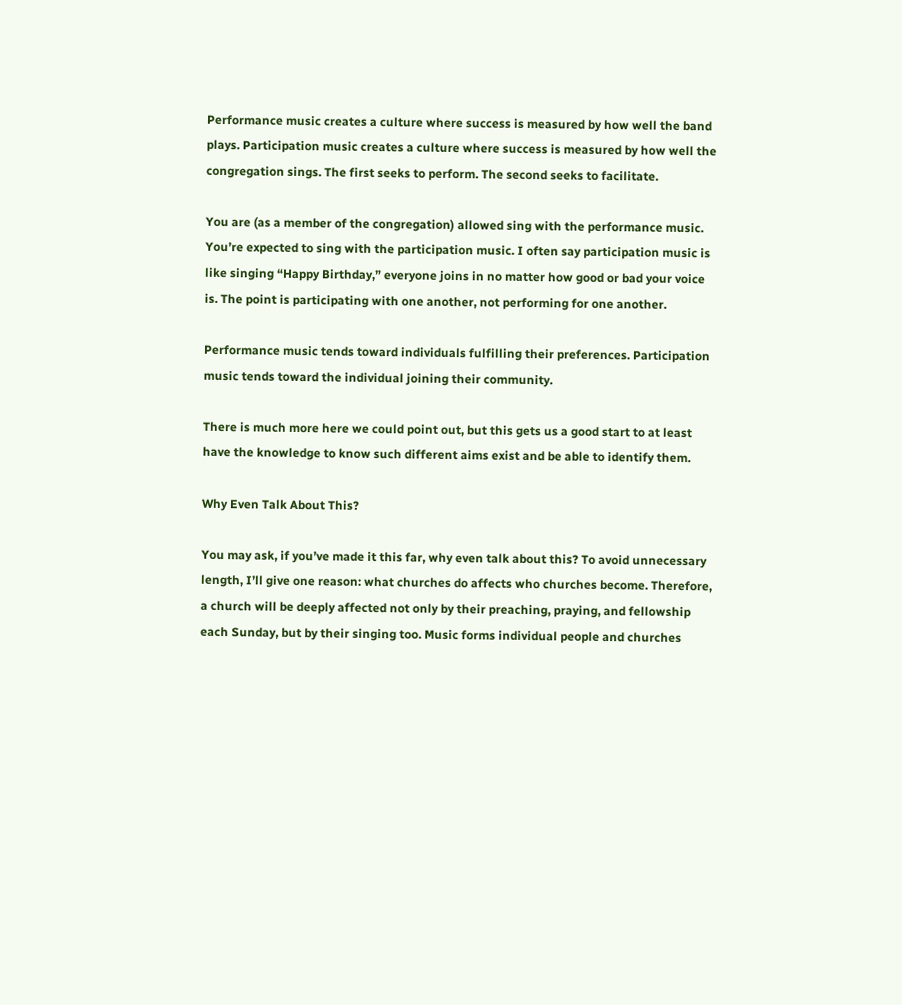Performance music creates a culture where success is measured by how well the band plays. Participation music creates a culture where success is measured by how well the congregation sings. The first seeks to perform. The second seeks to facilitate.

You are (as a member of the congregation) allowed sing with the performance music. You’re expected to sing with the participation music. I often say participation music is like singing “Happy Birthday,” everyone joins in no matter how good or bad your voice is. The point is participating with one another, not performing for one another.

Performance music tends toward individuals fulfilling their preferences. Participation music tends toward the individual joining their community.

There is much more here we could point out, but this gets us a good start to at least have the knowledge to know such different aims exist and be able to identify them.

Why Even Talk About This?

You may ask, if you’ve made it this far, why even talk about this? To avoid unnecessary length, I’ll give one reason: what churches do affects who churches become. Therefore, a church will be deeply affected not only by their preaching, praying, and fellowship each Sunday, but by their singing too. Music forms individual people and churches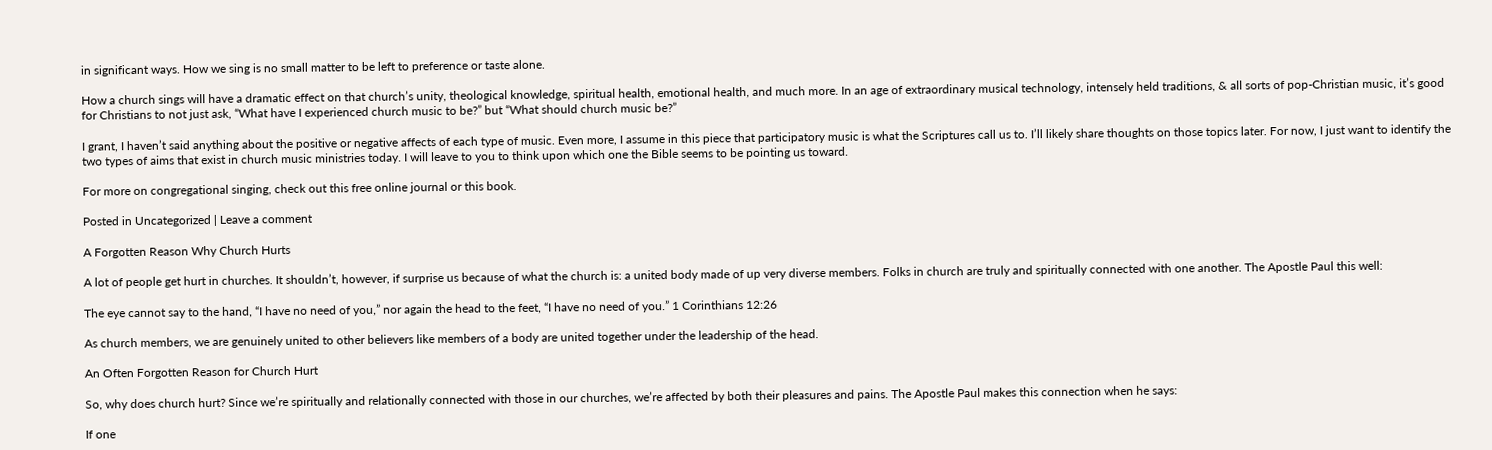in significant ways. How we sing is no small matter to be left to preference or taste alone.

How a church sings will have a dramatic effect on that church’s unity, theological knowledge, spiritual health, emotional health, and much more. In an age of extraordinary musical technology, intensely held traditions, & all sorts of pop-Christian music, it’s good for Christians to not just ask, “What have I experienced church music to be?” but “What should church music be?”

I grant, I haven’t said anything about the positive or negative affects of each type of music. Even more, I assume in this piece that participatory music is what the Scriptures call us to. I’ll likely share thoughts on those topics later. For now, I just want to identify the two types of aims that exist in church music ministries today. I will leave to you to think upon which one the Bible seems to be pointing us toward.

For more on congregational singing, check out this free online journal or this book.

Posted in Uncategorized | Leave a comment

A Forgotten Reason Why Church Hurts

A lot of people get hurt in churches. It shouldn’t, however, if surprise us because of what the church is: a united body made of up very diverse members. Folks in church are truly and spiritually connected with one another. The Apostle Paul this well:

The eye cannot say to the hand, “I have no need of you,” nor again the head to the feet, “I have no need of you.” 1 Corinthians 12:26

As church members, we are genuinely united to other believers like members of a body are united together under the leadership of the head.

An Often Forgotten Reason for Church Hurt

So, why does church hurt? Since we’re spiritually and relationally connected with those in our churches, we’re affected by both their pleasures and pains. The Apostle Paul makes this connection when he says:

If one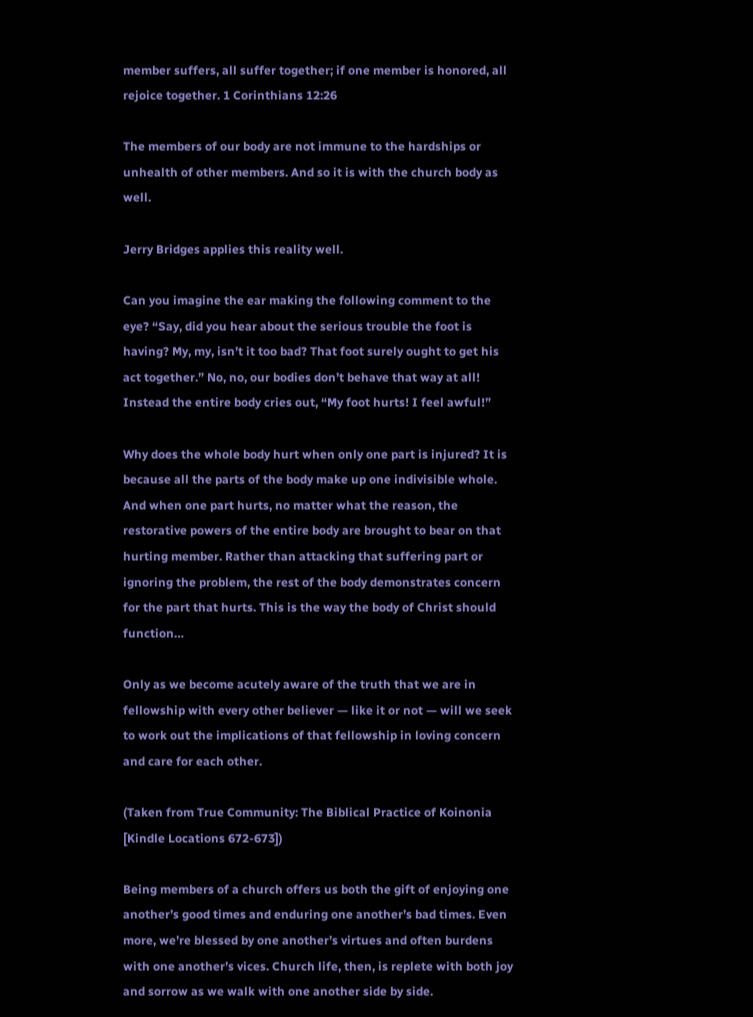member suffers, all suffer together; if one member is honored, all rejoice together. 1 Corinthians 12:26

The members of our body are not immune to the hardships or unhealth of other members. And so it is with the church body as well.

Jerry Bridges applies this reality well.

Can you imagine the ear making the following comment to the eye? “Say, did you hear about the serious trouble the foot is having? My, my, isn’t it too bad? That foot surely ought to get his act together.” No, no, our bodies don’t behave that way at all! Instead the entire body cries out, “My foot hurts! I feel awful!”

Why does the whole body hurt when only one part is injured? It is because all the parts of the body make up one indivisible whole. And when one part hurts, no matter what the reason, the restorative powers of the entire body are brought to bear on that hurting member. Rather than attacking that suffering part or ignoring the problem, the rest of the body demonstrates concern for the part that hurts. This is the way the body of Christ should function…

Only as we become acutely aware of the truth that we are in fellowship with every other believer — like it or not — will we seek to work out the implications of that fellowship in loving concern and care for each other.

(Taken from True Community: The Biblical Practice of Koinonia [Kindle Locations 672-673])

Being members of a church offers us both the gift of enjoying one another’s good times and enduring one another’s bad times. Even more, we’re blessed by one another’s virtues and often burdens with one another’s vices. Church life, then, is replete with both joy and sorrow as we walk with one another side by side.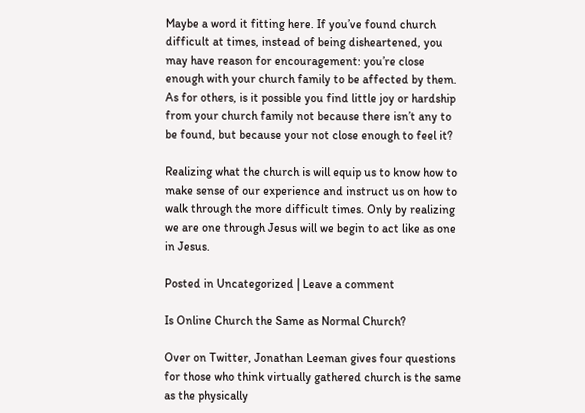Maybe a word it fitting here. If you’ve found church difficult at times, instead of being disheartened, you may have reason for encouragement: you’re close enough with your church family to be affected by them. As for others, is it possible you find little joy or hardship from your church family not because there isn’t any to be found, but because your not close enough to feel it?

Realizing what the church is will equip us to know how to make sense of our experience and instruct us on how to walk through the more difficult times. Only by realizing we are one through Jesus will we begin to act like as one in Jesus.

Posted in Uncategorized | Leave a comment

Is Online Church the Same as Normal Church?

Over on Twitter, Jonathan Leeman gives four questions for those who think virtually gathered church is the same as the physically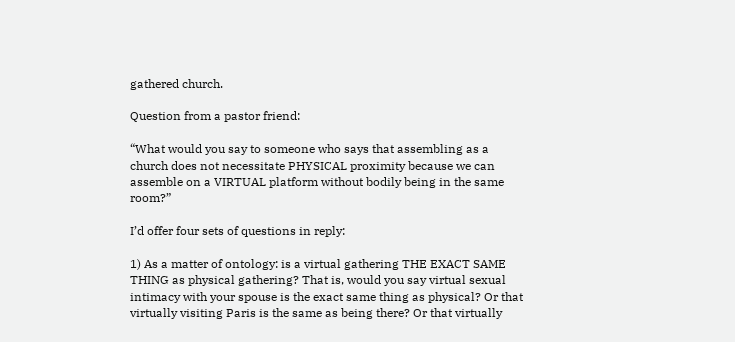gathered church.

Question from a pastor friend:

“What would you say to someone who says that assembling as a church does not necessitate PHYSICAL proximity because we can assemble on a VIRTUAL platform without bodily being in the same room?”

I’d offer four sets of questions in reply:

1) As a matter of ontology: is a virtual gathering THE EXACT SAME THING as physical gathering? That is, would you say virtual sexual intimacy with your spouse is the exact same thing as physical? Or that virtually visiting Paris is the same as being there? Or that virtually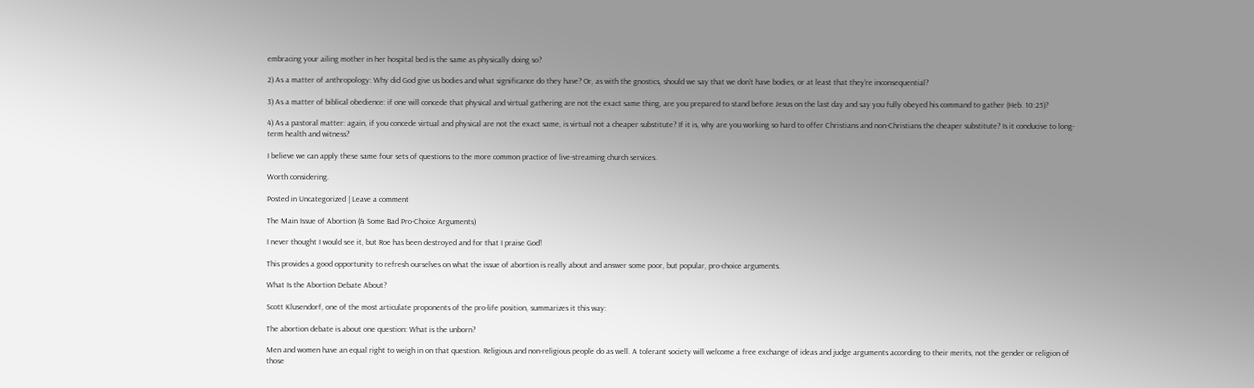embracing your ailing mother in her hospital bed is the same as physically doing so?

2) As a matter of anthropology: Why did God give us bodies and what significance do they have? Or, as with the gnostics, should we say that we don’t have bodies, or at least that they’re inconsequential?

3) As a matter of biblical obedience: if one will concede that physical and virtual gathering are not the exact same thing, are you prepared to stand before Jesus on the last day and say you fully obeyed his command to gather (Heb. 10:25)?

4) As a pastoral matter: again, if you concede virtual and physical are not the exact same, is virtual not a cheaper substitute? If it is, why are you working so hard to offer Christians and non-Christians the cheaper substitute? Is it conducive to long-term health and witness?

I believe we can apply these same four sets of questions to the more common practice of live-streaming church services.

Worth considering.

Posted in Uncategorized | Leave a comment

The Main Issue of Abortion (& Some Bad Pro-Choice Arguments)

I never thought I would see it, but Roe has been destroyed and for that I praise God!

This provides a good opportunity to refresh ourselves on what the issue of abortion is really about and answer some poor, but popular, pro-choice arguments.

What Is the Abortion Debate About?

Scott Klusendorf, one of the most articulate proponents of the pro-life position, summarizes it this way:

The abortion debate is about one question: What is the unborn?

Men and women have an equal right to weigh in on that question. Religious and non-religious people do as well. A tolerant society will welcome a free exchange of ideas and judge arguments according to their merits, not the gender or religion of those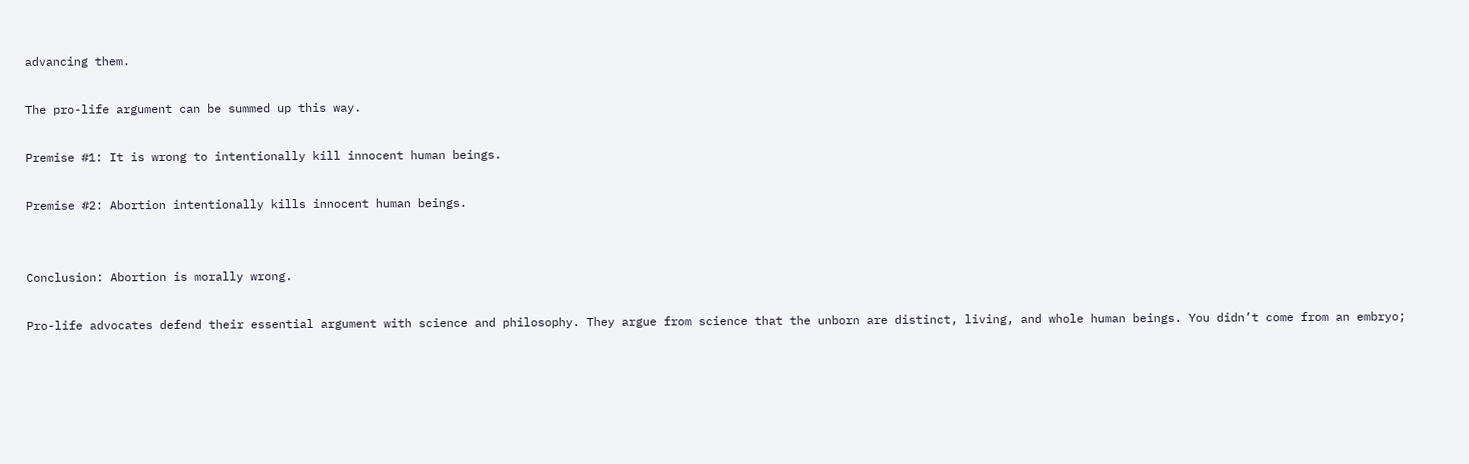advancing them.

The pro-life argument can be summed up this way.

Premise #1: It is wrong to intentionally kill innocent human beings.

Premise #2: Abortion intentionally kills innocent human beings.


Conclusion: Abortion is morally wrong.

Pro-life advocates defend their essential argument with science and philosophy. They argue from science that the unborn are distinct, living, and whole human beings. You didn’t come from an embryo;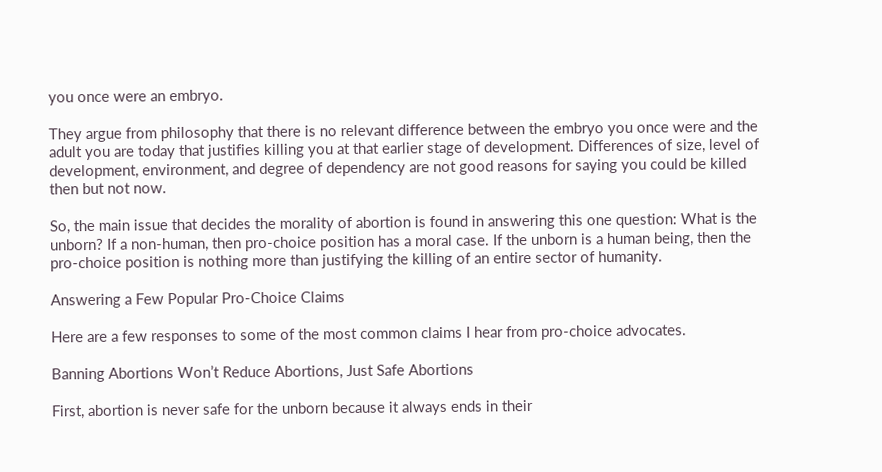you once were an embryo.

They argue from philosophy that there is no relevant difference between the embryo you once were and the adult you are today that justifies killing you at that earlier stage of development. Differences of size, level of development, environment, and degree of dependency are not good reasons for saying you could be killed then but not now.

So, the main issue that decides the morality of abortion is found in answering this one question: What is the unborn? If a non-human, then pro-choice position has a moral case. If the unborn is a human being, then the pro-choice position is nothing more than justifying the killing of an entire sector of humanity.

Answering a Few Popular Pro-Choice Claims

Here are a few responses to some of the most common claims I hear from pro-choice advocates.

Banning Abortions Won’t Reduce Abortions, Just Safe Abortions

First, abortion is never safe for the unborn because it always ends in their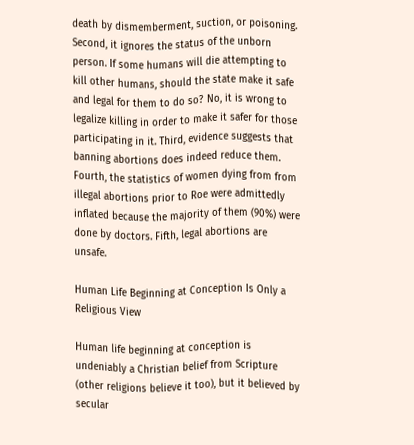death by dismemberment, suction, or poisoning. Second, it ignores the status of the unborn person. If some humans will die attempting to kill other humans, should the state make it safe and legal for them to do so? No, it is wrong to legalize killing in order to make it safer for those participating in it. Third, evidence suggests that banning abortions does indeed reduce them. Fourth, the statistics of women dying from from illegal abortions prior to Roe were admittedly inflated because the majority of them (90%) were done by doctors. Fifth, legal abortions are unsafe.

Human Life Beginning at Conception Is Only a Religious View

Human life beginning at conception is undeniably a Christian belief from Scripture (other religions believe it too), but it believed by secular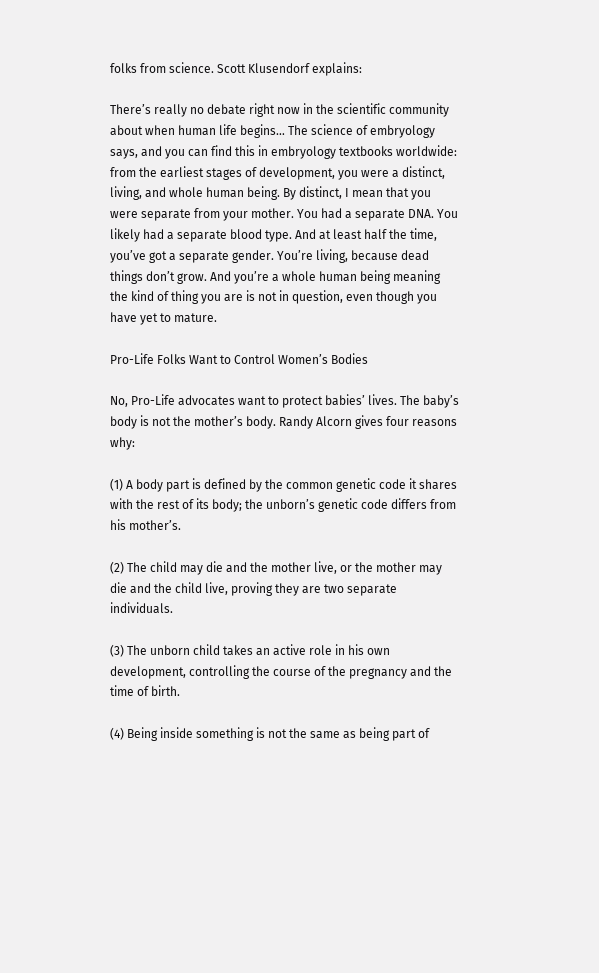folks from science. Scott Klusendorf explains:

There’s really no debate right now in the scientific community about when human life begins… The science of embryology says, and you can find this in embryology textbooks worldwide: from the earliest stages of development, you were a distinct, living, and whole human being. By distinct, I mean that you were separate from your mother. You had a separate DNA. You likely had a separate blood type. And at least half the time, you’ve got a separate gender. You’re living, because dead things don’t grow. And you’re a whole human being meaning the kind of thing you are is not in question, even though you have yet to mature.

Pro-Life Folks Want to Control Women’s Bodies

No, Pro-Life advocates want to protect babies’ lives. The baby’s body is not the mother’s body. Randy Alcorn gives four reasons why:

(1) A body part is defined by the common genetic code it shares with the rest of its body; the unborn’s genetic code differs from his mother’s.

(2) The child may die and the mother live, or the mother may die and the child live, proving they are two separate individuals.

(3) The unborn child takes an active role in his own development, controlling the course of the pregnancy and the time of birth.

(4) Being inside something is not the same as being part of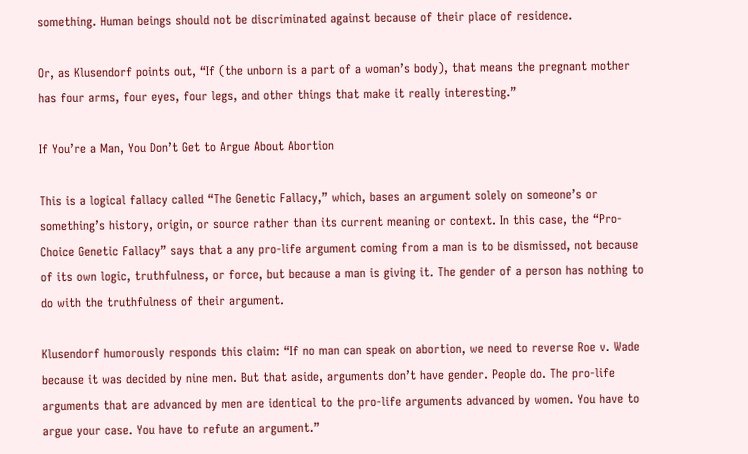something. Human beings should not be discriminated against because of their place of residence.

Or, as Klusendorf points out, “If (the unborn is a part of a woman’s body), that means the pregnant mother has four arms, four eyes, four legs, and other things that make it really interesting.”

If You’re a Man, You Don’t Get to Argue About Abortion

This is a logical fallacy called “The Genetic Fallacy,” which, bases an argument solely on someone’s or something’s history, origin, or source rather than its current meaning or context. In this case, the “Pro-Choice Genetic Fallacy” says that a any pro-life argument coming from a man is to be dismissed, not because of its own logic, truthfulness, or force, but because a man is giving it. The gender of a person has nothing to do with the truthfulness of their argument.

Klusendorf humorously responds this claim: “If no man can speak on abortion, we need to reverse Roe v. Wade because it was decided by nine men. But that aside, arguments don’t have gender. People do. The pro-life arguments that are advanced by men are identical to the pro-life arguments advanced by women. You have to argue your case. You have to refute an argument.”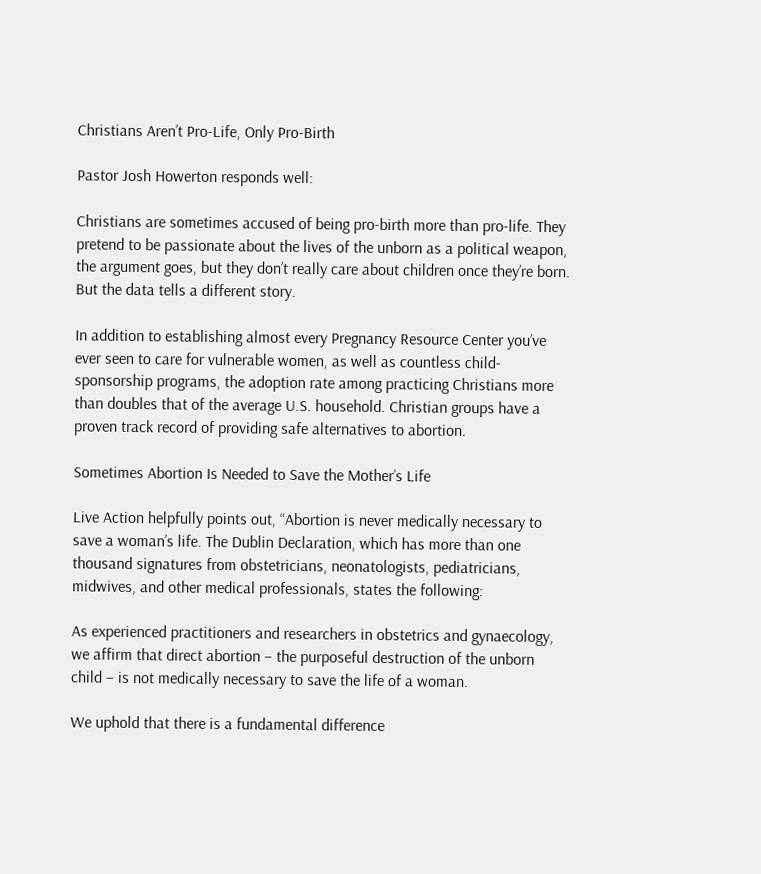Christians Aren’t Pro-Life, Only Pro-Birth

Pastor Josh Howerton responds well:

Christians are sometimes accused of being pro-birth more than pro-life. They pretend to be passionate about the lives of the unborn as a political weapon, the argument goes, but they don’t really care about children once they’re born. But the data tells a different story.

In addition to establishing almost every Pregnancy Resource Center you’ve ever seen to care for vulnerable women, as well as countless child-sponsorship programs, the adoption rate among practicing Christians more than doubles that of the average U.S. household. Christian groups have a proven track record of providing safe alternatives to abortion.

Sometimes Abortion Is Needed to Save the Mother’s Life

Live Action helpfully points out, “Abortion is never medically necessary to save a woman’s life. The Dublin Declaration, which has more than one thousand signatures from obstetricians, neonatologists, pediatricians, midwives, and other medical professionals, states the following:

As experienced practitioners and researchers in obstetrics and gynaecology, we affirm that direct abortion – the purposeful destruction of the unborn child – is not medically necessary to save the life of a woman.

We uphold that there is a fundamental difference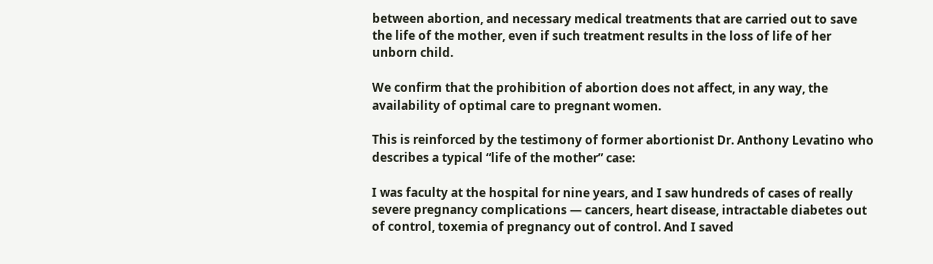between abortion, and necessary medical treatments that are carried out to save the life of the mother, even if such treatment results in the loss of life of her unborn child.

We confirm that the prohibition of abortion does not affect, in any way, the availability of optimal care to pregnant women.

This is reinforced by the testimony of former abortionist Dr. Anthony Levatino who describes a typical “life of the mother” case:

I was faculty at the hospital for nine years, and I saw hundreds of cases of really severe pregnancy complications — cancers, heart disease, intractable diabetes out of control, toxemia of pregnancy out of control. And I saved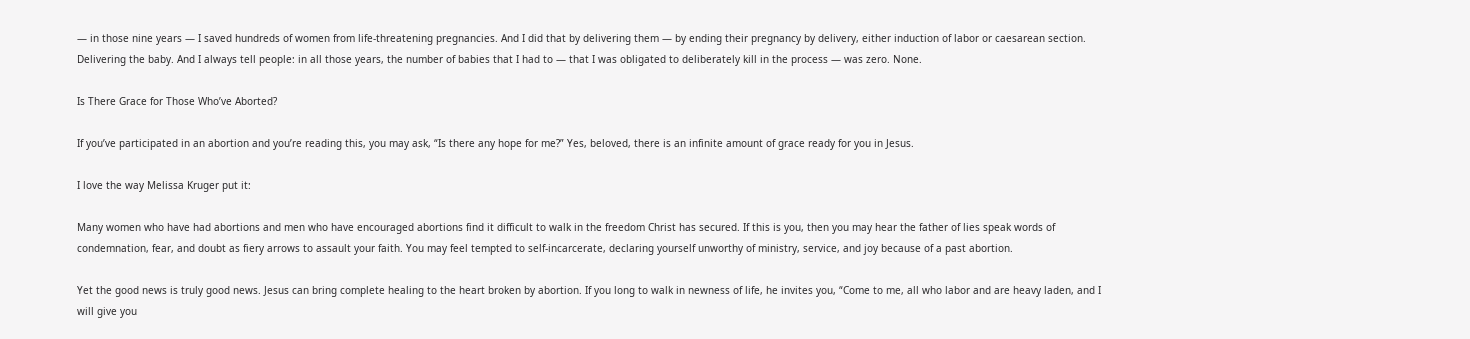— in those nine years — I saved hundreds of women from life-threatening pregnancies. And I did that by delivering them — by ending their pregnancy by delivery, either induction of labor or caesarean section. Delivering the baby. And I always tell people: in all those years, the number of babies that I had to — that I was obligated to deliberately kill in the process — was zero. None.

Is There Grace for Those Who’ve Aborted?

If you’ve participated in an abortion and you’re reading this, you may ask, “Is there any hope for me?” Yes, beloved, there is an infinite amount of grace ready for you in Jesus.

I love the way Melissa Kruger put it:

Many women who have had abortions and men who have encouraged abortions find it difficult to walk in the freedom Christ has secured. If this is you, then you may hear the father of lies speak words of condemnation, fear, and doubt as fiery arrows to assault your faith. You may feel tempted to self-incarcerate, declaring yourself unworthy of ministry, service, and joy because of a past abortion.

Yet the good news is truly good news. Jesus can bring complete healing to the heart broken by abortion. If you long to walk in newness of life, he invites you, “Come to me, all who labor and are heavy laden, and I will give you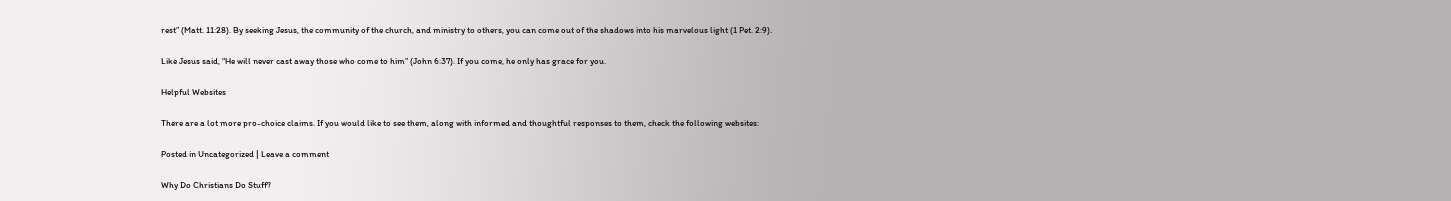rest” (Matt. 11:28). By seeking Jesus, the community of the church, and ministry to others, you can come out of the shadows into his marvelous light (1 Pet. 2:9).

Like Jesus said, “He will never cast away those who come to him” (John 6:37). If you come, he only has grace for you.

Helpful Websites

There are a lot more pro-choice claims. If you would like to see them, along with informed and thoughtful responses to them, check the following websites:

Posted in Uncategorized | Leave a comment

Why Do Christians Do Stuff?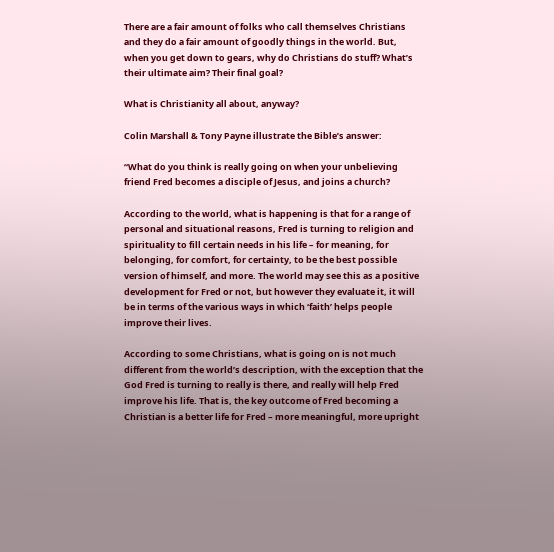There are a fair amount of folks who call themselves Christians and they do a fair amount of goodly things in the world. But, when you get down to gears, why do Christians do stuff? What’s their ultimate aim? Their final goal?

What is Christianity all about, anyway?

Colin Marshall & Tony Payne illustrate the Bible’s answer:

“What do you think is really going on when your unbelieving friend Fred becomes a disciple of Jesus, and joins a church?

According to the world, what is happening is that for a range of personal and situational reasons, Fred is turning to religion and spirituality to fill certain needs in his life – for meaning, for belonging, for comfort, for certainty, to be the best possible version of himself, and more. The world may see this as a positive development for Fred or not, but however they evaluate it, it will be in terms of the various ways in which ‘faith’ helps people improve their lives.

According to some Christians, what is going on is not much different from the world’s description, with the exception that the God Fred is turning to really is there, and really will help Fred improve his life. That is, the key outcome of Fred becoming a Christian is a better life for Fred – more meaningful, more upright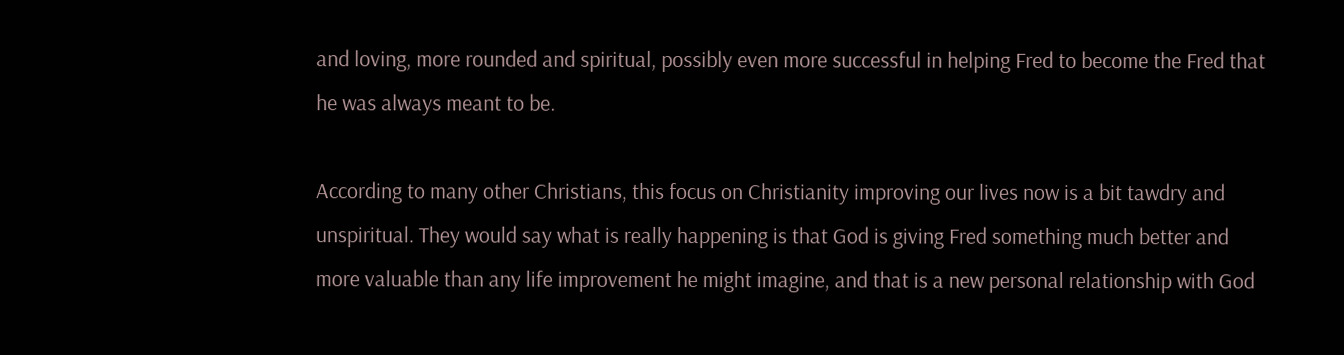and loving, more rounded and spiritual, possibly even more successful in helping Fred to become the Fred that he was always meant to be.

According to many other Christians, this focus on Christianity improving our lives now is a bit tawdry and unspiritual. They would say what is really happening is that God is giving Fred something much better and more valuable than any life improvement he might imagine, and that is a new personal relationship with God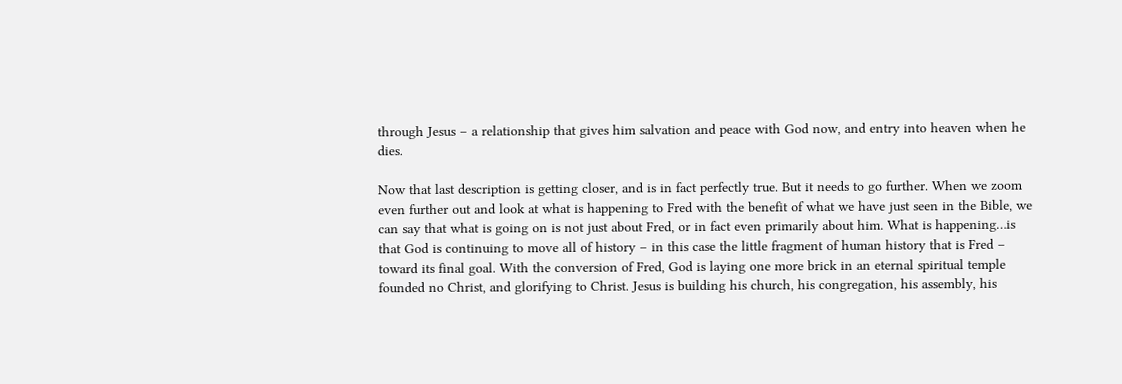through Jesus – a relationship that gives him salvation and peace with God now, and entry into heaven when he dies.

Now that last description is getting closer, and is in fact perfectly true. But it needs to go further. When we zoom even further out and look at what is happening to Fred with the benefit of what we have just seen in the Bible, we can say that what is going on is not just about Fred, or in fact even primarily about him. What is happening…is that God is continuing to move all of history – in this case the little fragment of human history that is Fred – toward its final goal. With the conversion of Fred, God is laying one more brick in an eternal spiritual temple founded no Christ, and glorifying to Christ. Jesus is building his church, his congregation, his assembly, his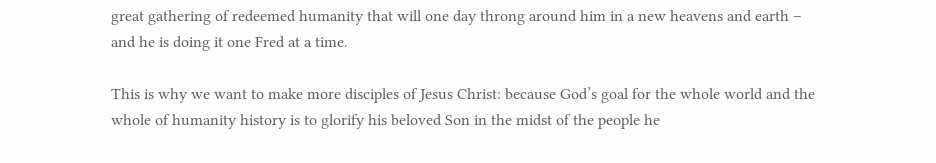great gathering of redeemed humanity that will one day throng around him in a new heavens and earth – and he is doing it one Fred at a time.

This is why we want to make more disciples of Jesus Christ: because God’s goal for the whole world and the whole of humanity history is to glorify his beloved Son in the midst of the people he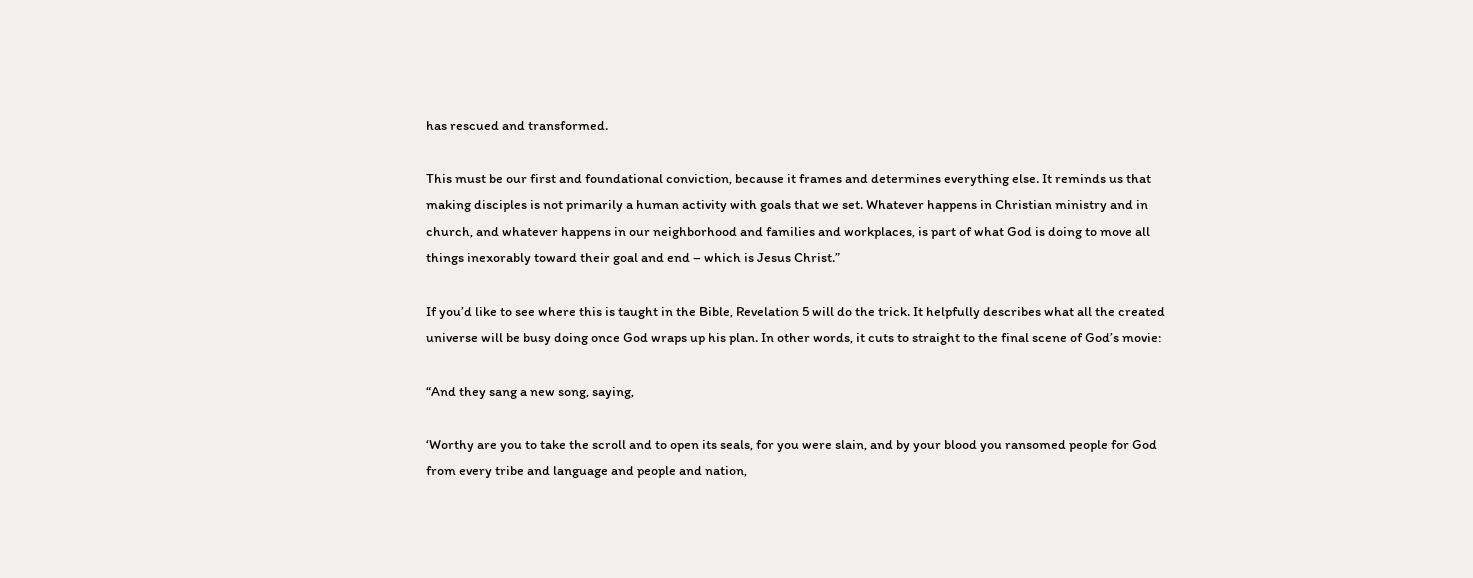has rescued and transformed.

This must be our first and foundational conviction, because it frames and determines everything else. It reminds us that making disciples is not primarily a human activity with goals that we set. Whatever happens in Christian ministry and in church, and whatever happens in our neighborhood and families and workplaces, is part of what God is doing to move all things inexorably toward their goal and end – which is Jesus Christ.”

If you’d like to see where this is taught in the Bible, Revelation 5 will do the trick. It helpfully describes what all the created universe will be busy doing once God wraps up his plan. In other words, it cuts to straight to the final scene of God’s movie:

“And they sang a new song, saying,

‘Worthy are you to take the scroll and to open its seals, for you were slain, and by your blood you ransomed people for God from every tribe and language and people and nation,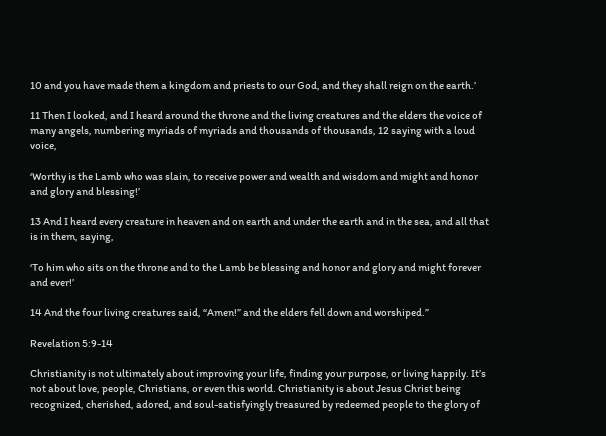10 and you have made them a kingdom and priests to our God, and they shall reign on the earth.’

11 Then I looked, and I heard around the throne and the living creatures and the elders the voice of many angels, numbering myriads of myriads and thousands of thousands, 12 saying with a loud voice,

‘Worthy is the Lamb who was slain, to receive power and wealth and wisdom and might and honor and glory and blessing!’

13 And I heard every creature in heaven and on earth and under the earth and in the sea, and all that is in them, saying,

‘To him who sits on the throne and to the Lamb be blessing and honor and glory and might forever and ever!’

14 And the four living creatures said, “Amen!” and the elders fell down and worshiped.”

Revelation 5:9-14

Christianity is not ultimately about improving your life, finding your purpose, or living happily. It’s not about love, people, Christians, or even this world. Christianity is about Jesus Christ being recognized, cherished, adored, and soul-satisfyingly treasured by redeemed people to the glory of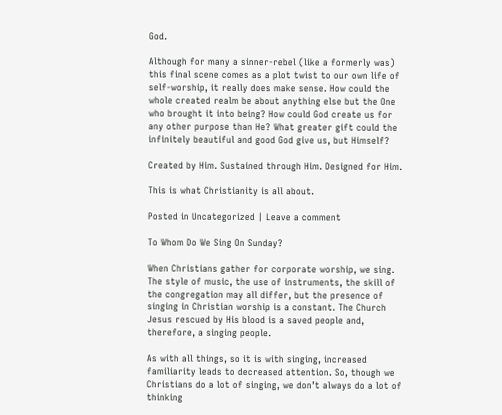God.

Although for many a sinner-rebel (like a formerly was) this final scene comes as a plot twist to our own life of self-worship, it really does make sense. How could the whole created realm be about anything else but the One who brought it into being? How could God create us for any other purpose than He? What greater gift could the infinitely beautiful and good God give us, but Himself?

Created by Him. Sustained through Him. Designed for Him.

This is what Christianity is all about.

Posted in Uncategorized | Leave a comment

To Whom Do We Sing On Sunday?

When Christians gather for corporate worship, we sing. The style of music, the use of instruments, the skill of the congregation may all differ, but the presence of singing in Christian worship is a constant. The Church Jesus rescued by His blood is a saved people and, therefore, a singing people.

As with all things, so it is with singing, increased familiarity leads to decreased attention. So, though we Christians do a lot of singing, we don’t always do a lot of thinking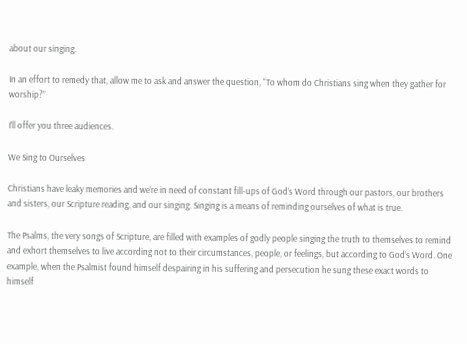about our singing.

In an effort to remedy that, allow me to ask and answer the question, “To whom do Christians sing when they gather for worship?”

I’ll offer you three audiences.

We Sing to Ourselves

Christians have leaky memories and we’re in need of constant fill-ups of God’s Word through our pastors, our brothers and sisters, our Scripture reading, and our singing. Singing is a means of reminding ourselves of what is true.

The Psalms, the very songs of Scripture, are filled with examples of godly people singing the truth to themselves to remind and exhort themselves to live according not to their circumstances, people, or feelings, but according to God’s Word. One example, when the Psalmist found himself despairing in his suffering and persecution he sung these exact words to himself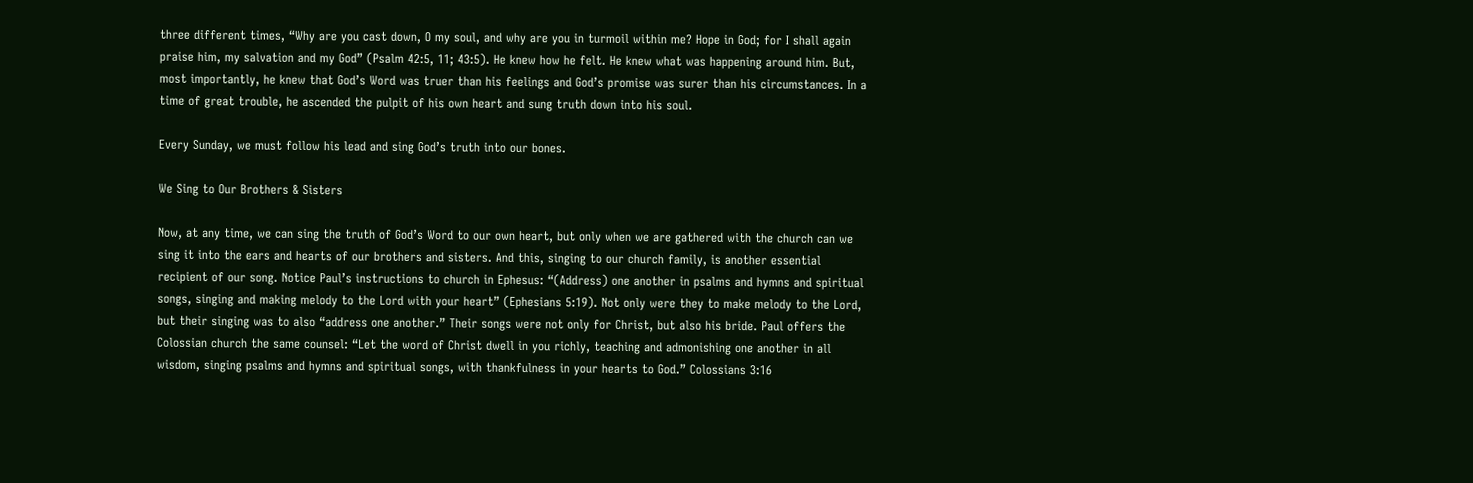three different times, “Why are you cast down, O my soul, and why are you in turmoil within me? Hope in God; for I shall again praise him, my salvation and my God” (Psalm 42:5, 11; 43:5). He knew how he felt. He knew what was happening around him. But, most importantly, he knew that God’s Word was truer than his feelings and God’s promise was surer than his circumstances. In a time of great trouble, he ascended the pulpit of his own heart and sung truth down into his soul.

Every Sunday, we must follow his lead and sing God’s truth into our bones.

We Sing to Our Brothers & Sisters

Now, at any time, we can sing the truth of God’s Word to our own heart, but only when we are gathered with the church can we sing it into the ears and hearts of our brothers and sisters. And this, singing to our church family, is another essential recipient of our song. Notice Paul’s instructions to church in Ephesus: “(Address) one another in psalms and hymns and spiritual songs, singing and making melody to the Lord with your heart” (Ephesians 5:19). Not only were they to make melody to the Lord, but their singing was to also “address one another.” Their songs were not only for Christ, but also his bride. Paul offers the Colossian church the same counsel: “Let the word of Christ dwell in you richly, teaching and admonishing one another in all wisdom, singing psalms and hymns and spiritual songs, with thankfulness in your hearts to God.” Colossians 3:16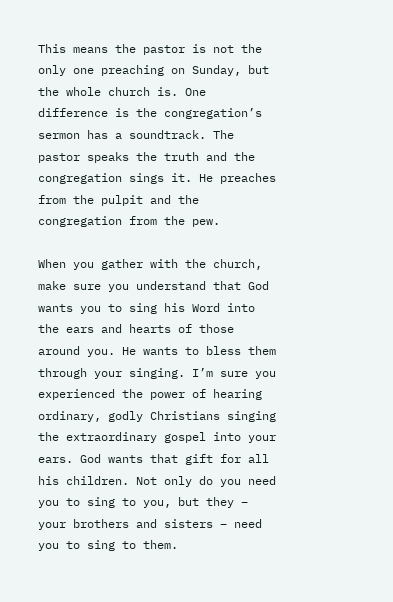This means the pastor is not the only one preaching on Sunday, but the whole church is. One difference is the congregation’s sermon has a soundtrack. The pastor speaks the truth and the congregation sings it. He preaches from the pulpit and the congregation from the pew.

When you gather with the church, make sure you understand that God wants you to sing his Word into the ears and hearts of those around you. He wants to bless them through your singing. I’m sure you experienced the power of hearing ordinary, godly Christians singing the extraordinary gospel into your ears. God wants that gift for all his children. Not only do you need you to sing to you, but they – your brothers and sisters – need you to sing to them.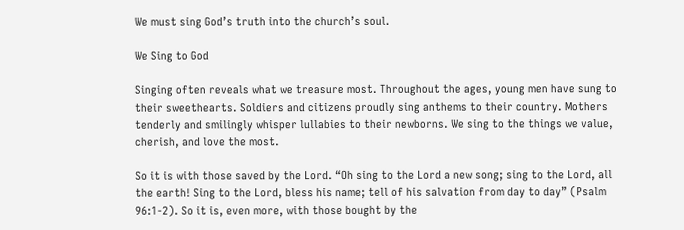We must sing God’s truth into the church’s soul.

We Sing to God

Singing often reveals what we treasure most. Throughout the ages, young men have sung to their sweethearts. Soldiers and citizens proudly sing anthems to their country. Mothers tenderly and smilingly whisper lullabies to their newborns. We sing to the things we value, cherish, and love the most.

So it is with those saved by the Lord. “Oh sing to the Lord a new song; sing to the Lord, all the earth! Sing to the Lord, bless his name; tell of his salvation from day to day” (Psalm 96:1-2). So it is, even more, with those bought by the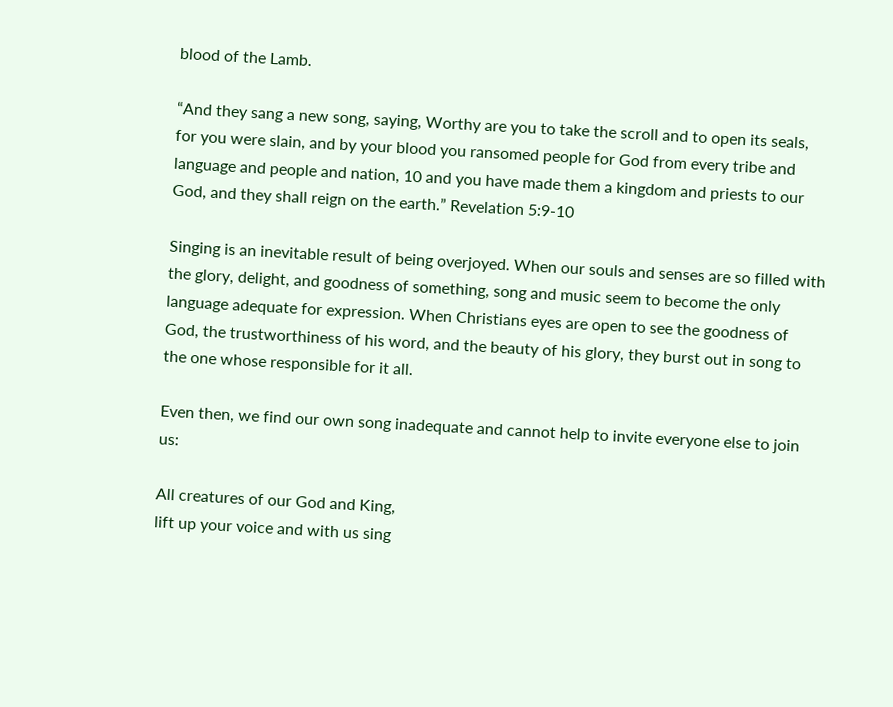blood of the Lamb.

“And they sang a new song, saying, Worthy are you to take the scroll and to open its seals, for you were slain, and by your blood you ransomed people for God from every tribe and language and people and nation, 10 and you have made them a kingdom and priests to our God, and they shall reign on the earth.” Revelation 5:9-10

Singing is an inevitable result of being overjoyed. When our souls and senses are so filled with the glory, delight, and goodness of something, song and music seem to become the only language adequate for expression. When Christians eyes are open to see the goodness of God, the trustworthiness of his word, and the beauty of his glory, they burst out in song to the one whose responsible for it all.

Even then, we find our own song inadequate and cannot help to invite everyone else to join us:

All creatures of our God and King,
lift up your voice and with us sing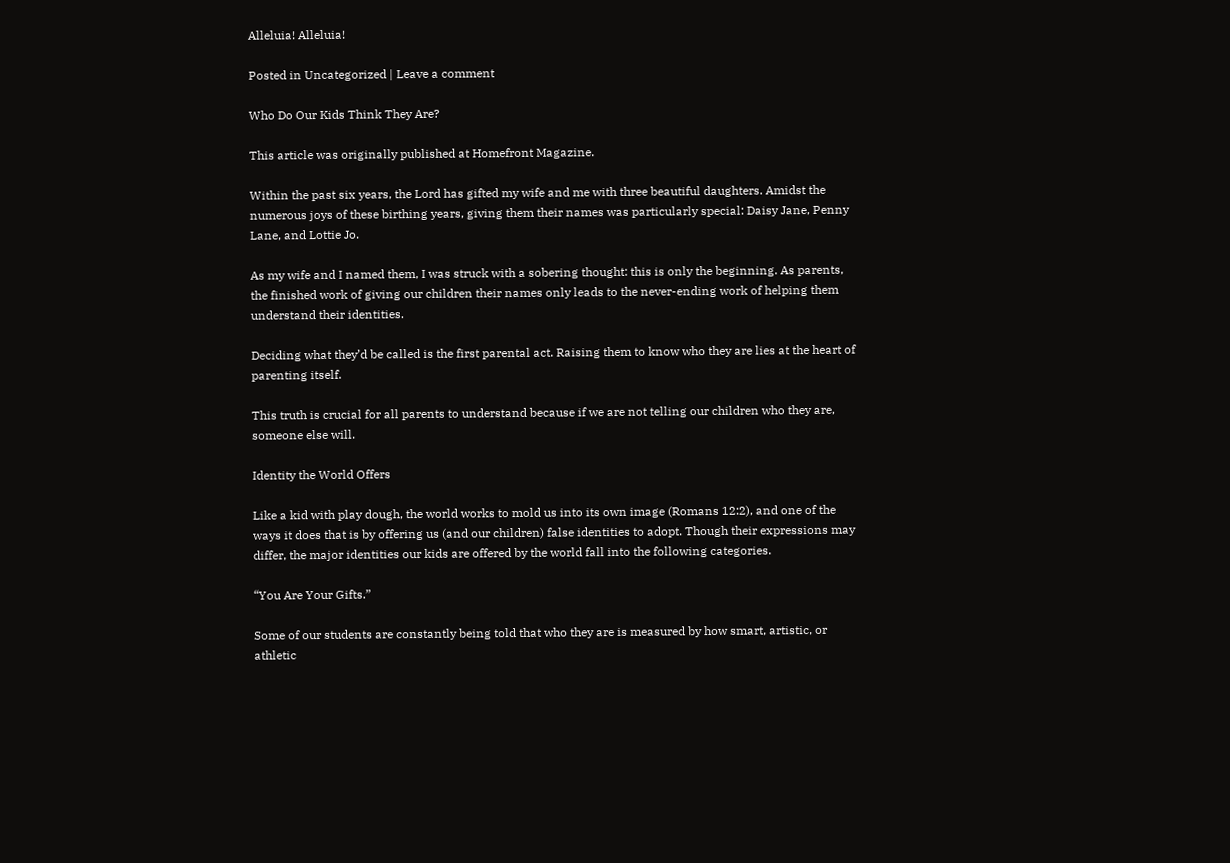Alleluia! Alleluia!

Posted in Uncategorized | Leave a comment

Who Do Our Kids Think They Are?

This article was originally published at Homefront Magazine.

Within the past six years, the Lord has gifted my wife and me with three beautiful daughters. Amidst the numerous joys of these birthing years, giving them their names was particularly special: Daisy Jane, Penny Lane, and Lottie Jo.

As my wife and I named them, I was struck with a sobering thought: this is only the beginning. As parents, the finished work of giving our children their names only leads to the never-ending work of helping them understand their identities.

Deciding what they’d be called is the first parental act. Raising them to know who they are lies at the heart of parenting itself.

This truth is crucial for all parents to understand because if we are not telling our children who they are, someone else will.

Identity the World Offers

Like a kid with play dough, the world works to mold us into its own image (Romans 12:2), and one of the ways it does that is by offering us (and our children) false identities to adopt. Though their expressions may differ, the major identities our kids are offered by the world fall into the following categories.

“You Are Your Gifts.”

Some of our students are constantly being told that who they are is measured by how smart, artistic, or athletic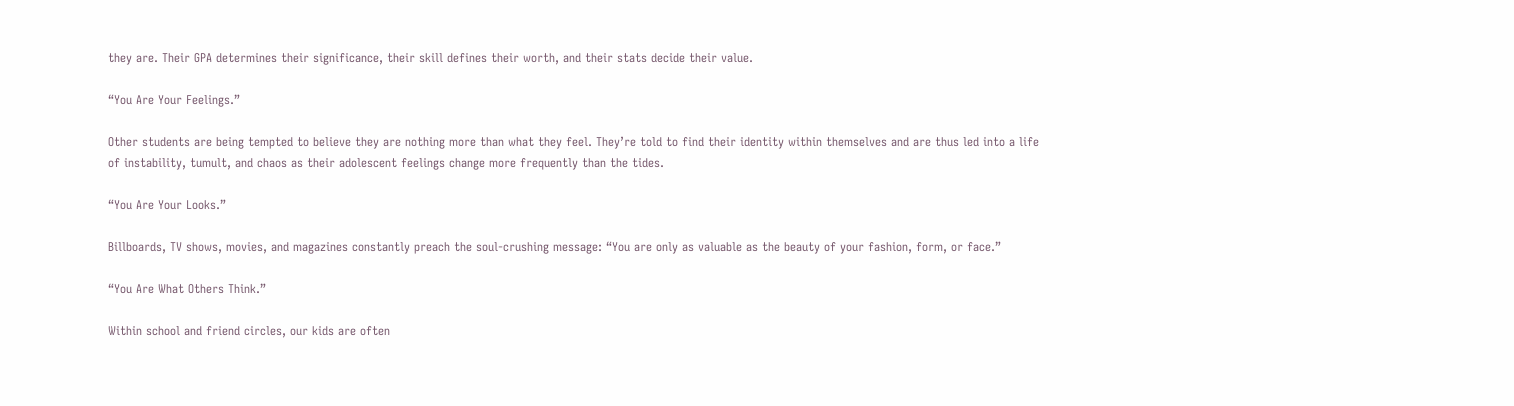they are. Their GPA determines their significance, their skill defines their worth, and their stats decide their value.

“You Are Your Feelings.”

Other students are being tempted to believe they are nothing more than what they feel. They’re told to find their identity within themselves and are thus led into a life of instability, tumult, and chaos as their adolescent feelings change more frequently than the tides.

“You Are Your Looks.”

Billboards, TV shows, movies, and magazines constantly preach the soul-crushing message: “You are only as valuable as the beauty of your fashion, form, or face.”

“You Are What Others Think.”

Within school and friend circles, our kids are often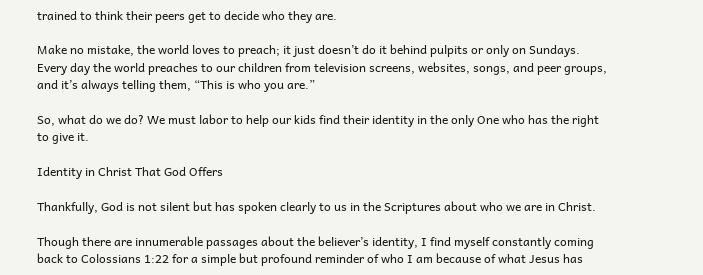trained to think their peers get to decide who they are.

Make no mistake, the world loves to preach; it just doesn’t do it behind pulpits or only on Sundays. Every day the world preaches to our children from television screens, websites, songs, and peer groups, and it’s always telling them, “This is who you are.”

So, what do we do? We must labor to help our kids find their identity in the only One who has the right to give it.

Identity in Christ That God Offers

Thankfully, God is not silent but has spoken clearly to us in the Scriptures about who we are in Christ.

Though there are innumerable passages about the believer’s identity, I find myself constantly coming back to Colossians 1:22 for a simple but profound reminder of who I am because of what Jesus has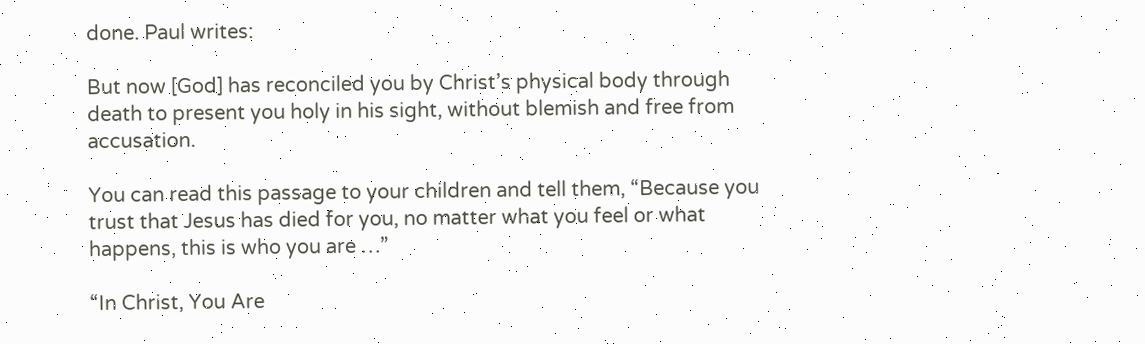done. Paul writes:

But now [God] has reconciled you by Christ’s physical body through death to present you holy in his sight, without blemish and free from accusation.

You can read this passage to your children and tell them, “Because you trust that Jesus has died for you, no matter what you feel or what happens, this is who you are …”

“In Christ, You Are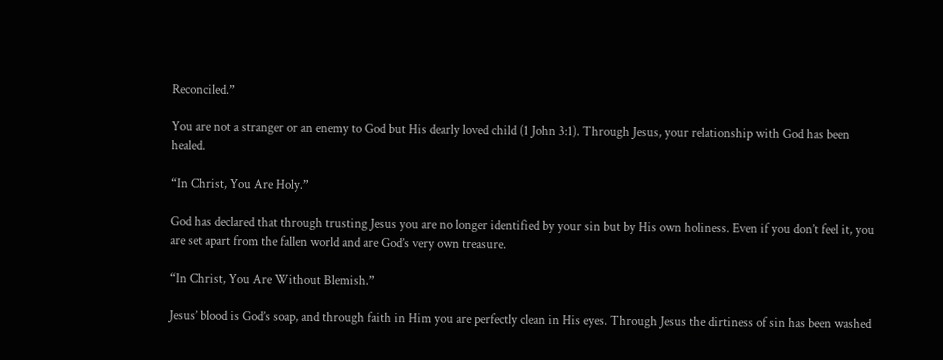Reconciled.”

You are not a stranger or an enemy to God but His dearly loved child (1 John 3:1). Through Jesus, your relationship with God has been healed.

“In Christ, You Are Holy.”

God has declared that through trusting Jesus you are no longer identified by your sin but by His own holiness. Even if you don’t feel it, you are set apart from the fallen world and are God’s very own treasure.

“In Christ, You Are Without Blemish.”

Jesus’ blood is God’s soap, and through faith in Him you are perfectly clean in His eyes. Through Jesus the dirtiness of sin has been washed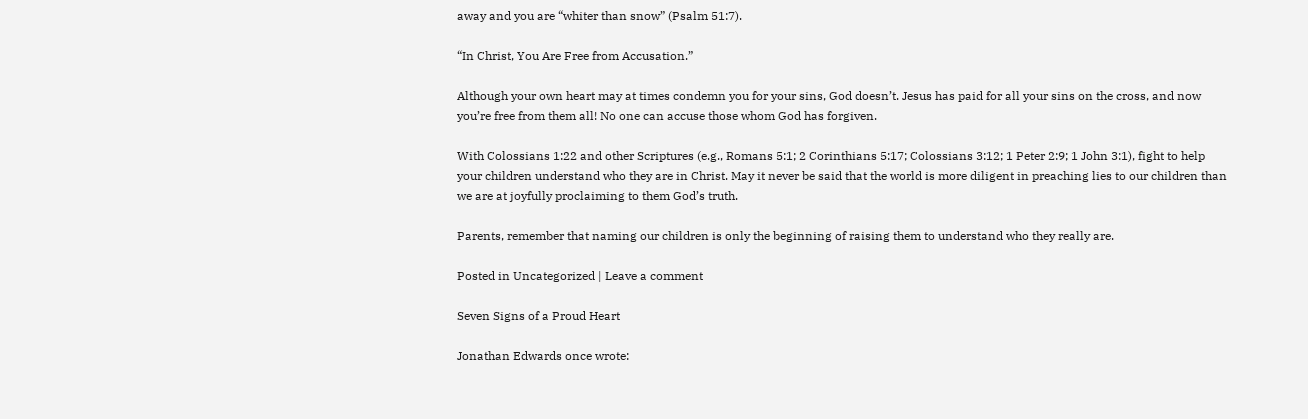away and you are “whiter than snow” (Psalm 51:7).

“In Christ, You Are Free from Accusation.”

Although your own heart may at times condemn you for your sins, God doesn’t. Jesus has paid for all your sins on the cross, and now you’re free from them all! No one can accuse those whom God has forgiven.

With Colossians 1:22 and other Scriptures (e.g., Romans 5:1; 2 Corinthians 5:17; Colossians 3:12; 1 Peter 2:9; 1 John 3:1), fight to help your children understand who they are in Christ. May it never be said that the world is more diligent in preaching lies to our children than we are at joyfully proclaiming to them God’s truth.

Parents, remember that naming our children is only the beginning of raising them to understand who they really are.

Posted in Uncategorized | Leave a comment

Seven Signs of a Proud Heart

Jonathan Edwards once wrote: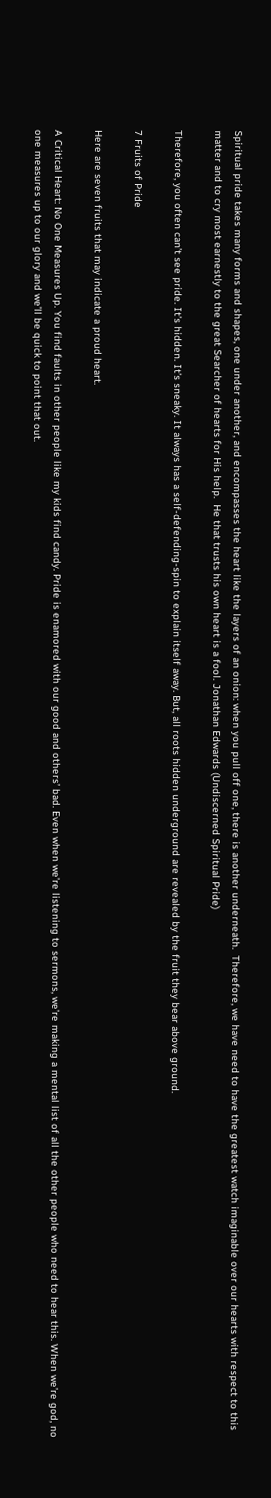Spiritual pride takes many forms and shapes, one under another, and encompasses the heart like the layers of an onion: when you pull off one, there is another underneath.  Therefore, we have need to have the greatest watch imaginable over our hearts with respect to this matter and to cry most earnestly to the great Searcher of hearts for His help.  He that trusts his own heart is a fool. Jonathan Edwards (Undiscerned Spiritual Pride)

Therefore, you often can’t see pride. It’s hidden. It’s sneaky. It always has a self-defending-spin to explain itself away. But, all roots hidden underground are revealed by the fruit they bear above ground.

7 Fruits of Pride

Here are seven fruits that may indicate a proud heart.

A Critical Heart: No One Measures Up. You find faults in other people like my kids find candy. Pride is enamored with our good and others’ bad. Even when we’re listening to sermons, we’re making a mental list of all the other people who need to hear this. When we’re god, no one measures up to our glory and we’ll be quick to point that out.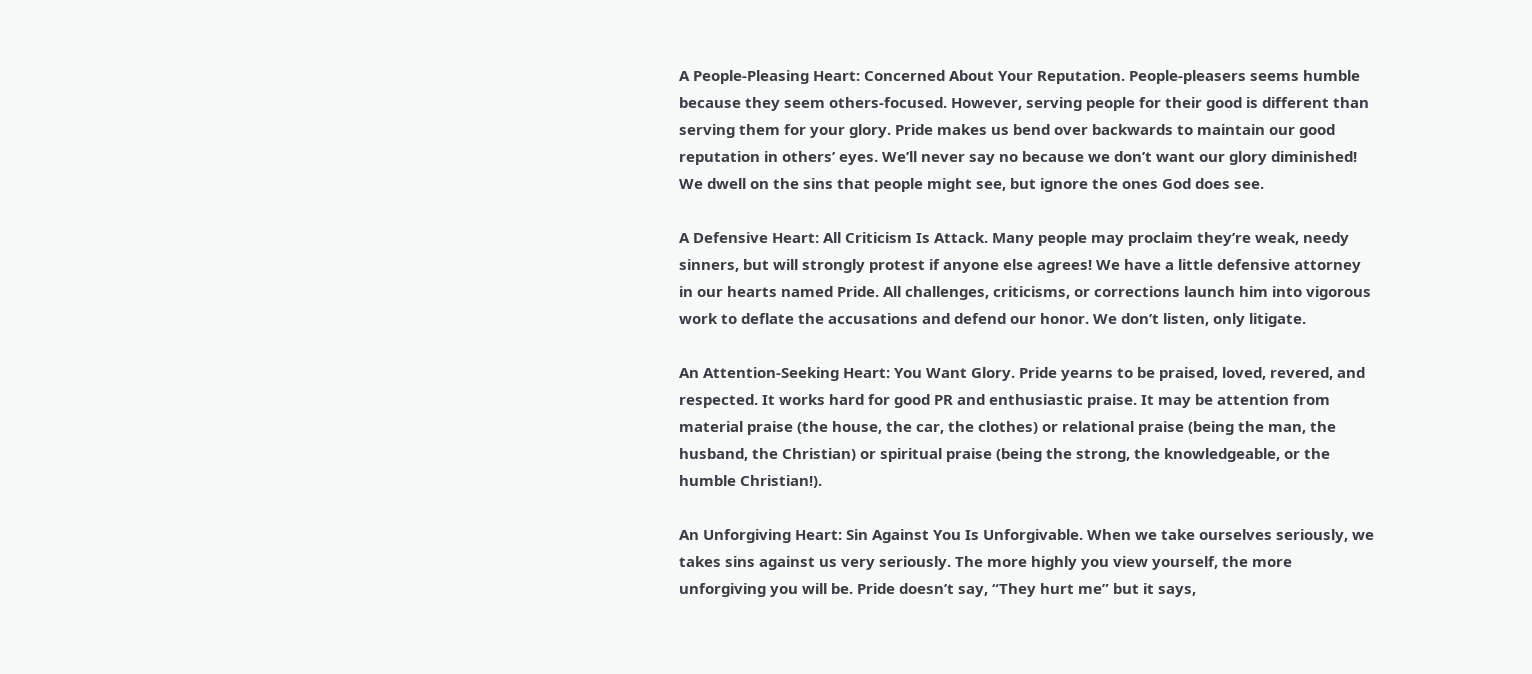A People-Pleasing Heart: Concerned About Your Reputation. People-pleasers seems humble because they seem others-focused. However, serving people for their good is different than serving them for your glory. Pride makes us bend over backwards to maintain our good reputation in others’ eyes. We’ll never say no because we don’t want our glory diminished! We dwell on the sins that people might see, but ignore the ones God does see.

A Defensive Heart: All Criticism Is Attack. Many people may proclaim they’re weak, needy sinners, but will strongly protest if anyone else agrees! We have a little defensive attorney in our hearts named Pride. All challenges, criticisms, or corrections launch him into vigorous work to deflate the accusations and defend our honor. We don’t listen, only litigate.

An Attention-Seeking Heart: You Want Glory. Pride yearns to be praised, loved, revered, and respected. It works hard for good PR and enthusiastic praise. It may be attention from material praise (the house, the car, the clothes) or relational praise (being the man, the husband, the Christian) or spiritual praise (being the strong, the knowledgeable, or the humble Christian!).

An Unforgiving Heart: Sin Against You Is Unforgivable. When we take ourselves seriously, we takes sins against us very seriously. The more highly you view yourself, the more unforgiving you will be. Pride doesn’t say, “They hurt me” but it says,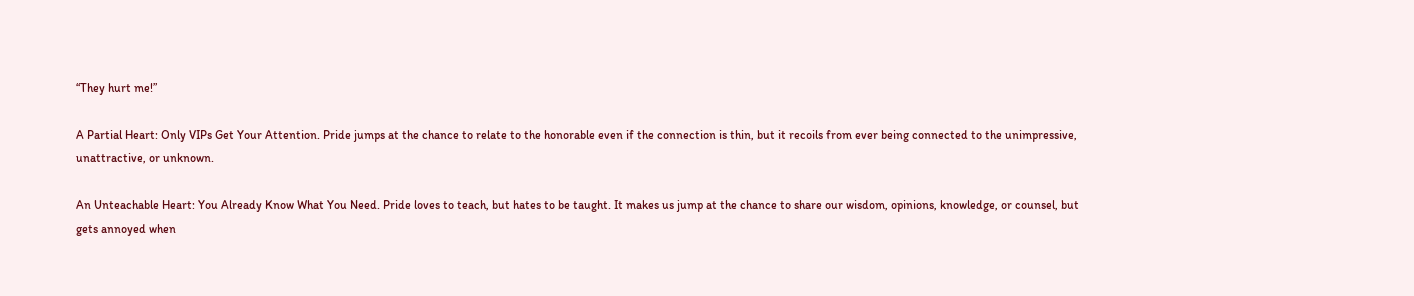“They hurt me!”

A Partial Heart: Only VIPs Get Your Attention. Pride jumps at the chance to relate to the honorable even if the connection is thin, but it recoils from ever being connected to the unimpressive, unattractive, or unknown.

An Unteachable Heart: You Already Know What You Need. Pride loves to teach, but hates to be taught. It makes us jump at the chance to share our wisdom, opinions, knowledge, or counsel, but gets annoyed when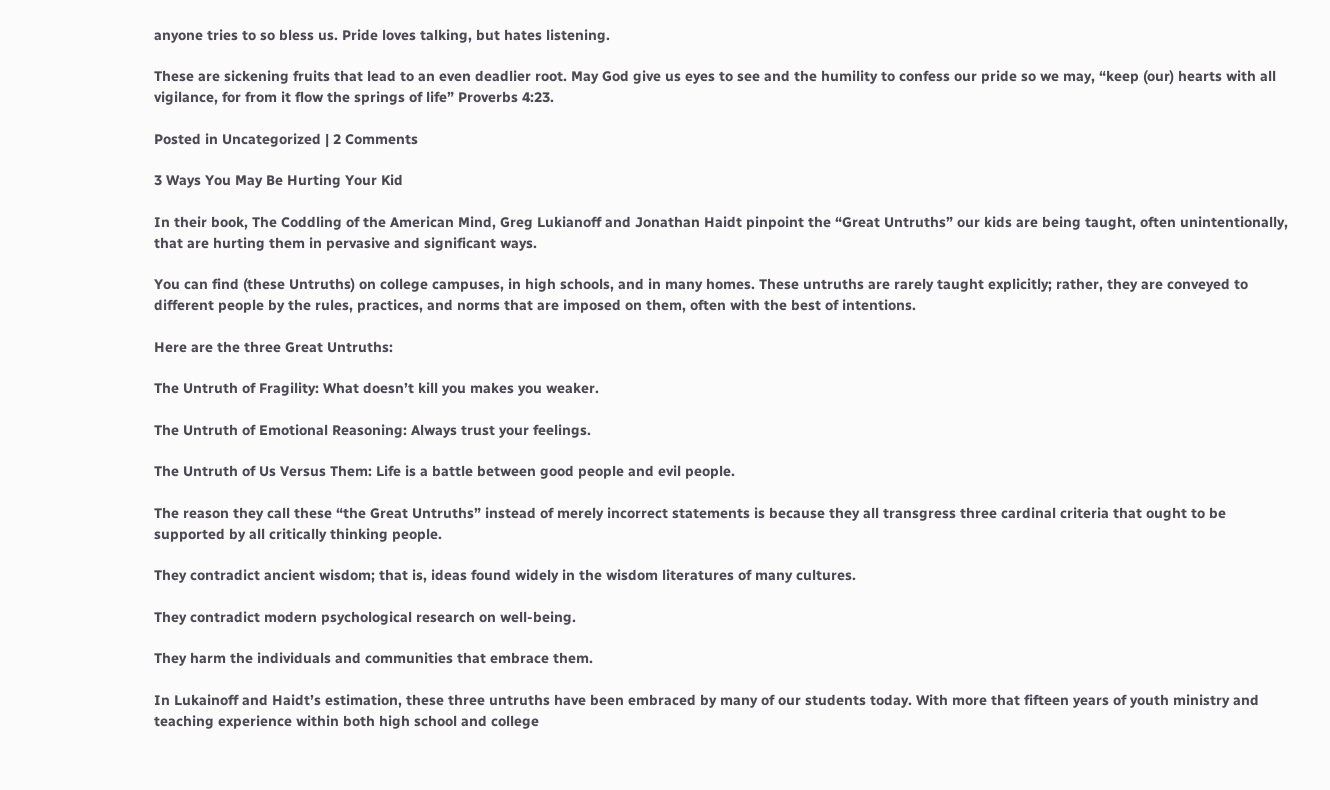anyone tries to so bless us. Pride loves talking, but hates listening.

These are sickening fruits that lead to an even deadlier root. May God give us eyes to see and the humility to confess our pride so we may, “keep (our) hearts with all vigilance, for from it flow the springs of life” Proverbs 4:23.

Posted in Uncategorized | 2 Comments

3 Ways You May Be Hurting Your Kid

In their book, The Coddling of the American Mind, Greg Lukianoff and Jonathan Haidt pinpoint the “Great Untruths” our kids are being taught, often unintentionally, that are hurting them in pervasive and significant ways.

You can find (these Untruths) on college campuses, in high schools, and in many homes. These untruths are rarely taught explicitly; rather, they are conveyed to different people by the rules, practices, and norms that are imposed on them, often with the best of intentions.

Here are the three Great Untruths:

The Untruth of Fragility: What doesn’t kill you makes you weaker.

The Untruth of Emotional Reasoning: Always trust your feelings.

The Untruth of Us Versus Them: Life is a battle between good people and evil people.

The reason they call these “the Great Untruths” instead of merely incorrect statements is because they all transgress three cardinal criteria that ought to be supported by all critically thinking people.

They contradict ancient wisdom; that is, ideas found widely in the wisdom literatures of many cultures.

They contradict modern psychological research on well-being.

They harm the individuals and communities that embrace them.

In Lukainoff and Haidt’s estimation, these three untruths have been embraced by many of our students today. With more that fifteen years of youth ministry and teaching experience within both high school and college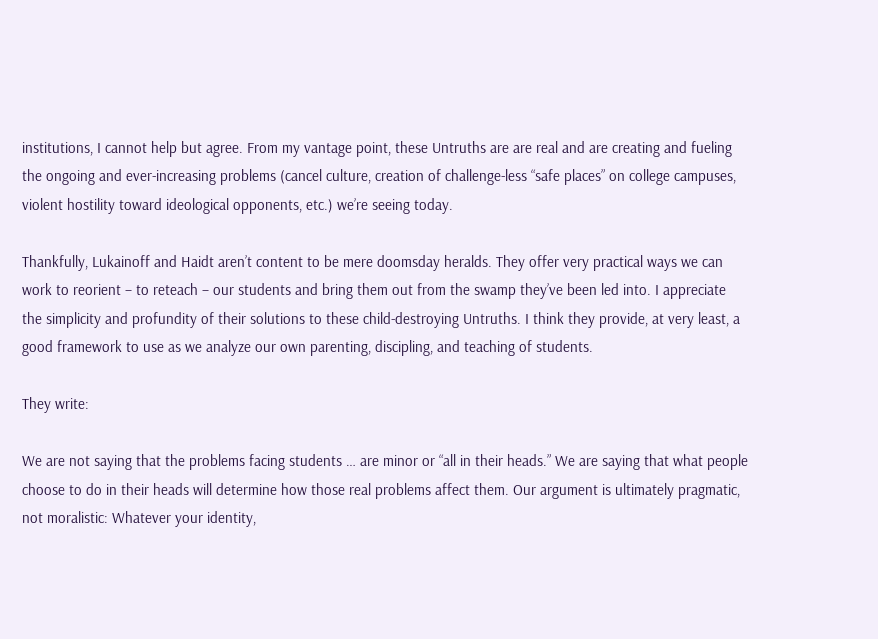institutions, I cannot help but agree. From my vantage point, these Untruths are are real and are creating and fueling the ongoing and ever-increasing problems (cancel culture, creation of challenge-less “safe places” on college campuses, violent hostility toward ideological opponents, etc.) we’re seeing today.

Thankfully, Lukainoff and Haidt aren’t content to be mere doomsday heralds. They offer very practical ways we can work to reorient – to reteach – our students and bring them out from the swamp they’ve been led into. I appreciate the simplicity and profundity of their solutions to these child-destroying Untruths. I think they provide, at very least, a good framework to use as we analyze our own parenting, discipling, and teaching of students.

They write:

We are not saying that the problems facing students … are minor or “all in their heads.” We are saying that what people choose to do in their heads will determine how those real problems affect them. Our argument is ultimately pragmatic, not moralistic: Whatever your identity,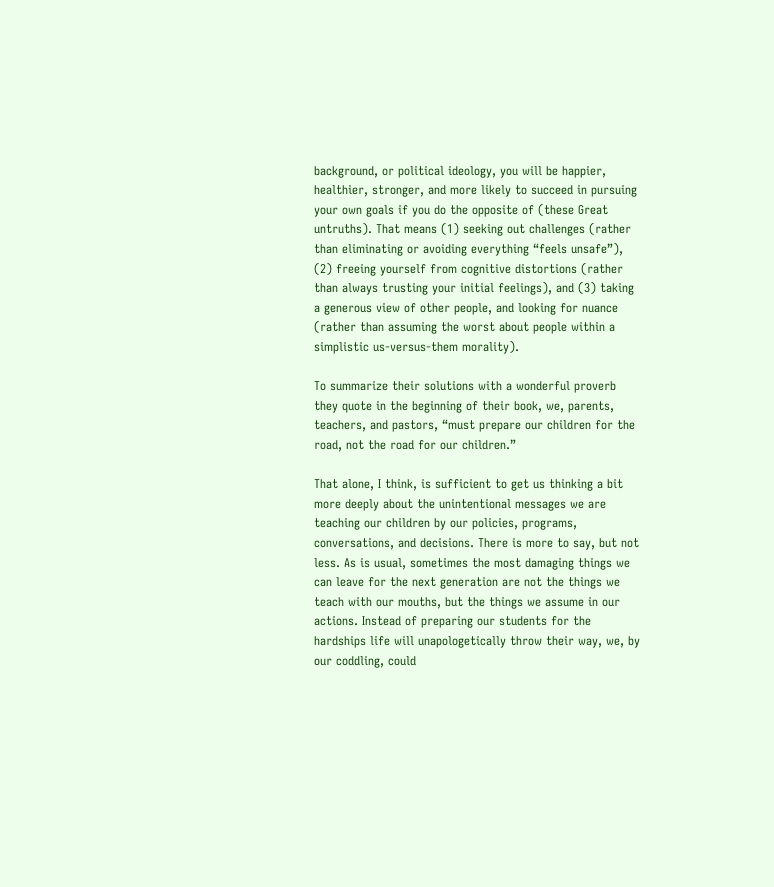background, or political ideology, you will be happier, healthier, stronger, and more likely to succeed in pursuing your own goals if you do the opposite of (these Great untruths). That means (1) seeking out challenges (rather than eliminating or avoiding everything “feels unsafe”), (2) freeing yourself from cognitive distortions (rather than always trusting your initial feelings), and (3) taking a generous view of other people, and looking for nuance (rather than assuming the worst about people within a simplistic us-versus-them morality).

To summarize their solutions with a wonderful proverb they quote in the beginning of their book, we, parents, teachers, and pastors, “must prepare our children for the road, not the road for our children.”

That alone, I think, is sufficient to get us thinking a bit more deeply about the unintentional messages we are teaching our children by our policies, programs, conversations, and decisions. There is more to say, but not less. As is usual, sometimes the most damaging things we can leave for the next generation are not the things we teach with our mouths, but the things we assume in our actions. Instead of preparing our students for the hardships life will unapologetically throw their way, we, by our coddling, could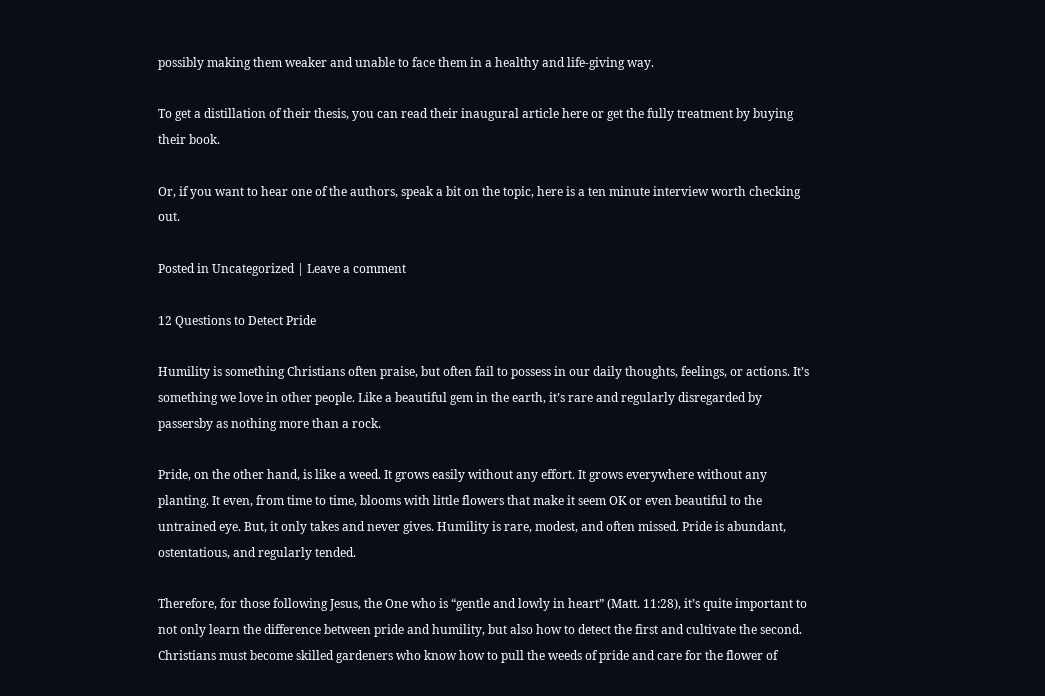possibly making them weaker and unable to face them in a healthy and life-giving way.

To get a distillation of their thesis, you can read their inaugural article here or get the fully treatment by buying their book.

Or, if you want to hear one of the authors, speak a bit on the topic, here is a ten minute interview worth checking out.

Posted in Uncategorized | Leave a comment

12 Questions to Detect Pride

Humility is something Christians often praise, but often fail to possess in our daily thoughts, feelings, or actions. It’s something we love in other people. Like a beautiful gem in the earth, it’s rare and regularly disregarded by passersby as nothing more than a rock.

Pride, on the other hand, is like a weed. It grows easily without any effort. It grows everywhere without any planting. It even, from time to time, blooms with little flowers that make it seem OK or even beautiful to the untrained eye. But, it only takes and never gives. Humility is rare, modest, and often missed. Pride is abundant, ostentatious, and regularly tended.

Therefore, for those following Jesus, the One who is “gentle and lowly in heart” (Matt. 11:28), it’s quite important to not only learn the difference between pride and humility, but also how to detect the first and cultivate the second. Christians must become skilled gardeners who know how to pull the weeds of pride and care for the flower of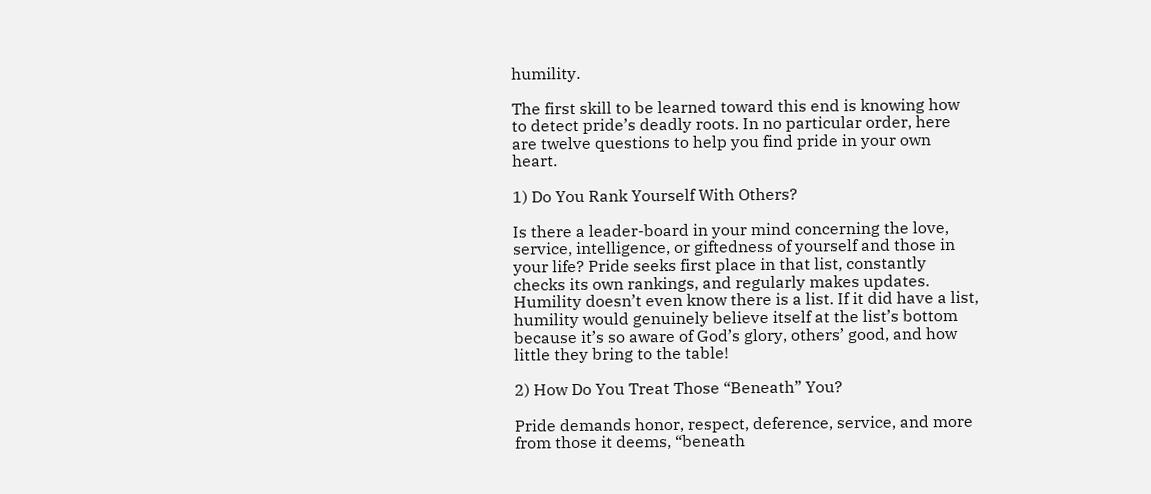humility.

The first skill to be learned toward this end is knowing how to detect pride’s deadly roots. In no particular order, here are twelve questions to help you find pride in your own heart.

1) Do You Rank Yourself With Others?

Is there a leader-board in your mind concerning the love, service, intelligence, or giftedness of yourself and those in your life? Pride seeks first place in that list, constantly checks its own rankings, and regularly makes updates. Humility doesn’t even know there is a list. If it did have a list, humility would genuinely believe itself at the list’s bottom because it’s so aware of God’s glory, others’ good, and how little they bring to the table!

2) How Do You Treat Those “Beneath” You?

Pride demands honor, respect, deference, service, and more from those it deems, “beneath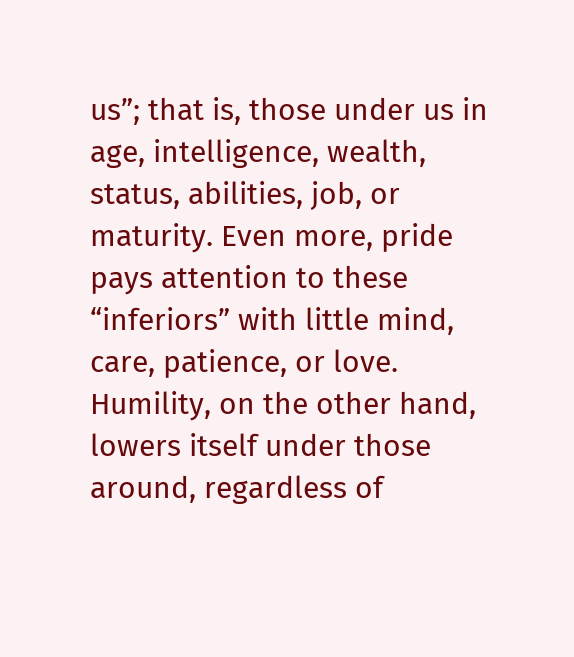us”; that is, those under us in age, intelligence, wealth, status, abilities, job, or maturity. Even more, pride pays attention to these “inferiors” with little mind, care, patience, or love. Humility, on the other hand, lowers itself under those around, regardless of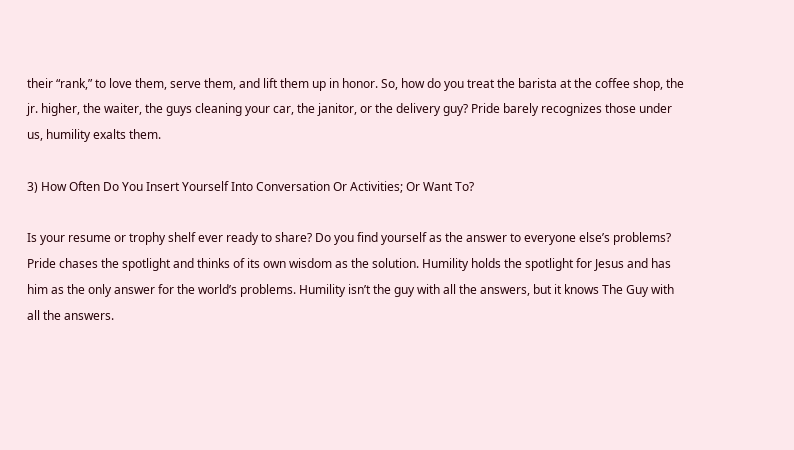their “rank,” to love them, serve them, and lift them up in honor. So, how do you treat the barista at the coffee shop, the jr. higher, the waiter, the guys cleaning your car, the janitor, or the delivery guy? Pride barely recognizes those under us, humility exalts them.

3) How Often Do You Insert Yourself Into Conversation Or Activities; Or Want To?

Is your resume or trophy shelf ever ready to share? Do you find yourself as the answer to everyone else’s problems? Pride chases the spotlight and thinks of its own wisdom as the solution. Humility holds the spotlight for Jesus and has him as the only answer for the world’s problems. Humility isn’t the guy with all the answers, but it knows The Guy with all the answers.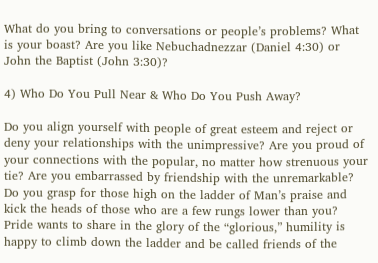What do you bring to conversations or people’s problems? What is your boast? Are you like Nebuchadnezzar (Daniel 4:30) or John the Baptist (John 3:30)?

4) Who Do You Pull Near & Who Do You Push Away?

Do you align yourself with people of great esteem and reject or deny your relationships with the unimpressive? Are you proud of your connections with the popular, no matter how strenuous your tie? Are you embarrassed by friendship with the unremarkable? Do you grasp for those high on the ladder of Man’s praise and kick the heads of those who are a few rungs lower than you? Pride wants to share in the glory of the “glorious,” humility is happy to climb down the ladder and be called friends of the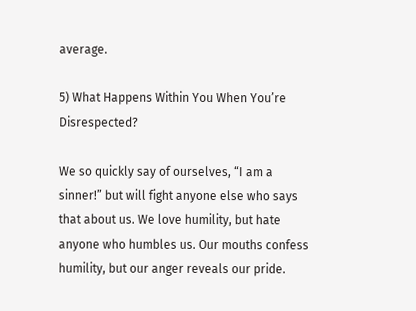average.

5) What Happens Within You When You’re Disrespected?

We so quickly say of ourselves, “I am a sinner!” but will fight anyone else who says that about us. We love humility, but hate anyone who humbles us. Our mouths confess humility, but our anger reveals our pride.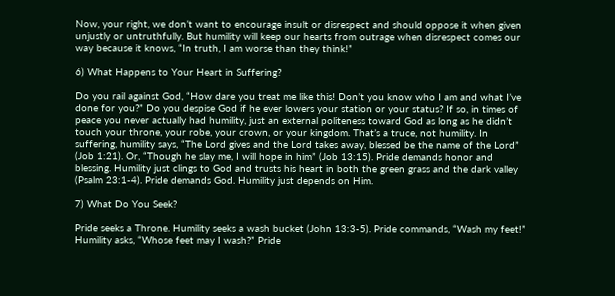Now, your right, we don’t want to encourage insult or disrespect and should oppose it when given unjustly or untruthfully. But humility will keep our hearts from outrage when disrespect comes our way because it knows, “In truth, I am worse than they think!”

6) What Happens to Your Heart in Suffering?

Do you rail against God, “How dare you treat me like this! Don’t you know who I am and what I’ve done for you?” Do you despise God if he ever lowers your station or your status? If so, in times of peace you never actually had humility, just an external politeness toward God as long as he didn’t touch your throne, your robe, your crown, or your kingdom. That’s a truce, not humility. In suffering, humility says, “The Lord gives and the Lord takes away, blessed be the name of the Lord” (Job 1:21). Or, “Though he slay me, I will hope in him” (Job 13:15). Pride demands honor and blessing. Humility just clings to God and trusts his heart in both the green grass and the dark valley (Psalm 23:1-4). Pride demands God. Humility just depends on Him.

7) What Do You Seek?

Pride seeks a Throne. Humility seeks a wash bucket (John 13:3-5). Pride commands, “Wash my feet!” Humility asks, “Whose feet may I wash?” Pride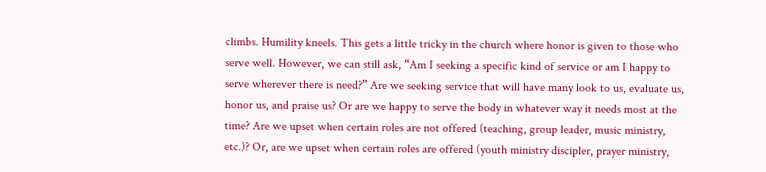climbs. Humility kneels. This gets a little tricky in the church where honor is given to those who serve well. However, we can still ask, “Am I seeking a specific kind of service or am I happy to serve wherever there is need?” Are we seeking service that will have many look to us, evaluate us, honor us, and praise us? Or are we happy to serve the body in whatever way it needs most at the time? Are we upset when certain roles are not offered (teaching, group leader, music ministry, etc.)? Or, are we upset when certain roles are offered (youth ministry discipler, prayer ministry,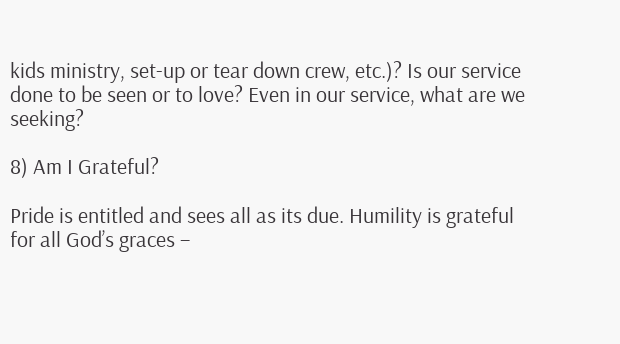kids ministry, set-up or tear down crew, etc.)? Is our service done to be seen or to love? Even in our service, what are we seeking?

8) Am I Grateful?

Pride is entitled and sees all as its due. Humility is grateful for all God’s graces –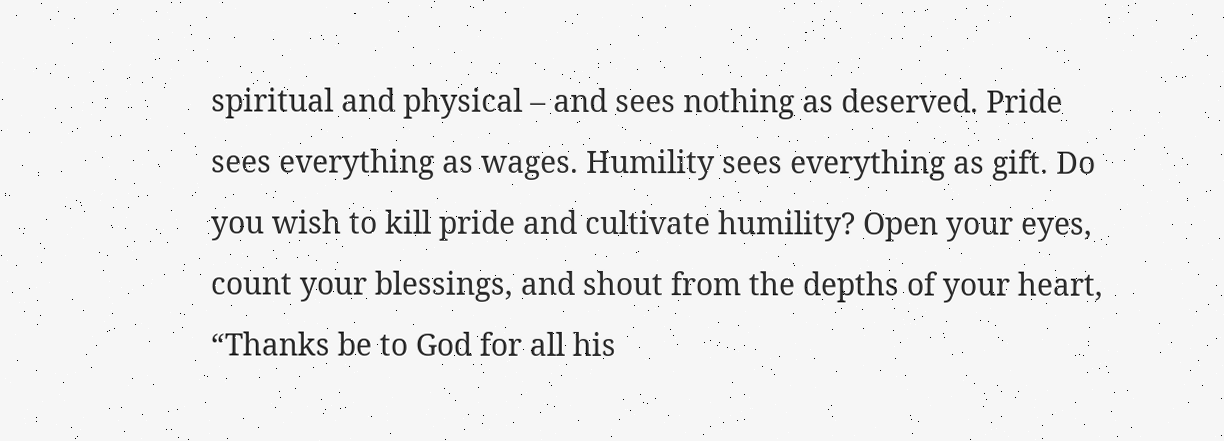spiritual and physical – and sees nothing as deserved. Pride sees everything as wages. Humility sees everything as gift. Do you wish to kill pride and cultivate humility? Open your eyes, count your blessings, and shout from the depths of your heart, “Thanks be to God for all his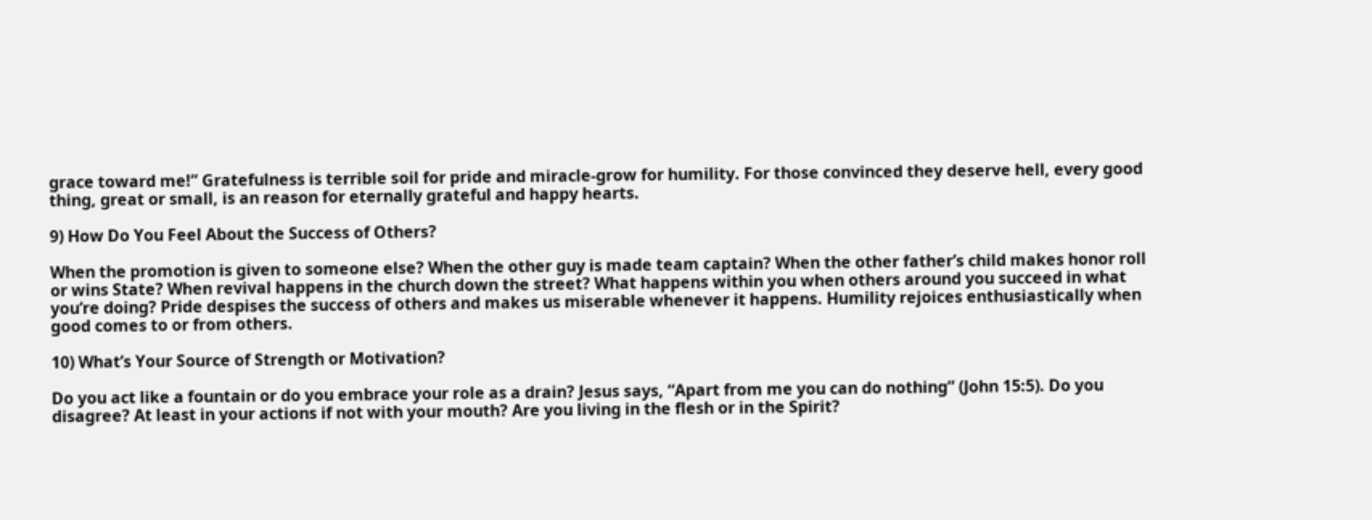grace toward me!” Gratefulness is terrible soil for pride and miracle-grow for humility. For those convinced they deserve hell, every good thing, great or small, is an reason for eternally grateful and happy hearts.

9) How Do You Feel About the Success of Others?

When the promotion is given to someone else? When the other guy is made team captain? When the other father’s child makes honor roll or wins State? When revival happens in the church down the street? What happens within you when others around you succeed in what you’re doing? Pride despises the success of others and makes us miserable whenever it happens. Humility rejoices enthusiastically when good comes to or from others.

10) What’s Your Source of Strength or Motivation?

Do you act like a fountain or do you embrace your role as a drain? Jesus says, “Apart from me you can do nothing” (John 15:5). Do you disagree? At least in your actions if not with your mouth? Are you living in the flesh or in the Spirit?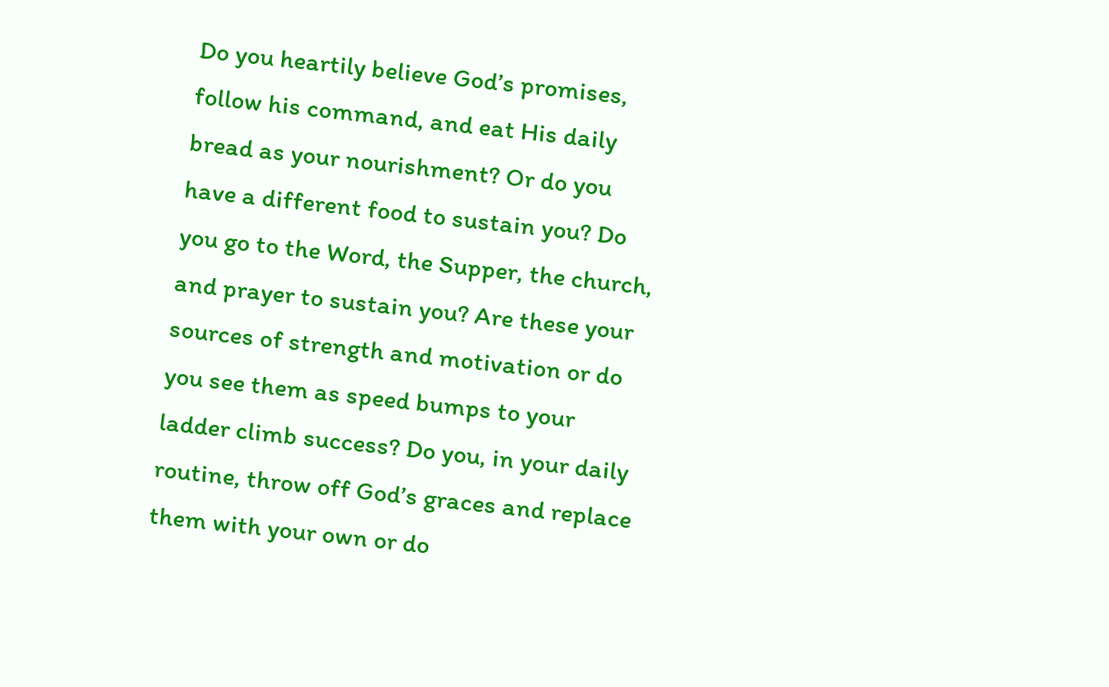Do you heartily believe God’s promises, follow his command, and eat His daily bread as your nourishment? Or do you have a different food to sustain you? Do you go to the Word, the Supper, the church, and prayer to sustain you? Are these your sources of strength and motivation or do you see them as speed bumps to your ladder climb success? Do you, in your daily routine, throw off God’s graces and replace them with your own or do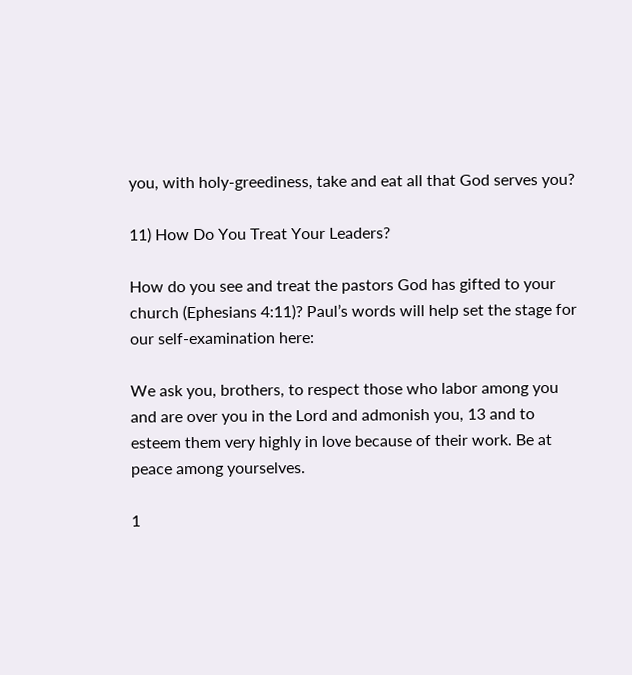you, with holy-greediness, take and eat all that God serves you?

11) How Do You Treat Your Leaders?

How do you see and treat the pastors God has gifted to your church (Ephesians 4:11)? Paul’s words will help set the stage for our self-examination here:

We ask you, brothers, to respect those who labor among you and are over you in the Lord and admonish you, 13 and to esteem them very highly in love because of their work. Be at peace among yourselves.

1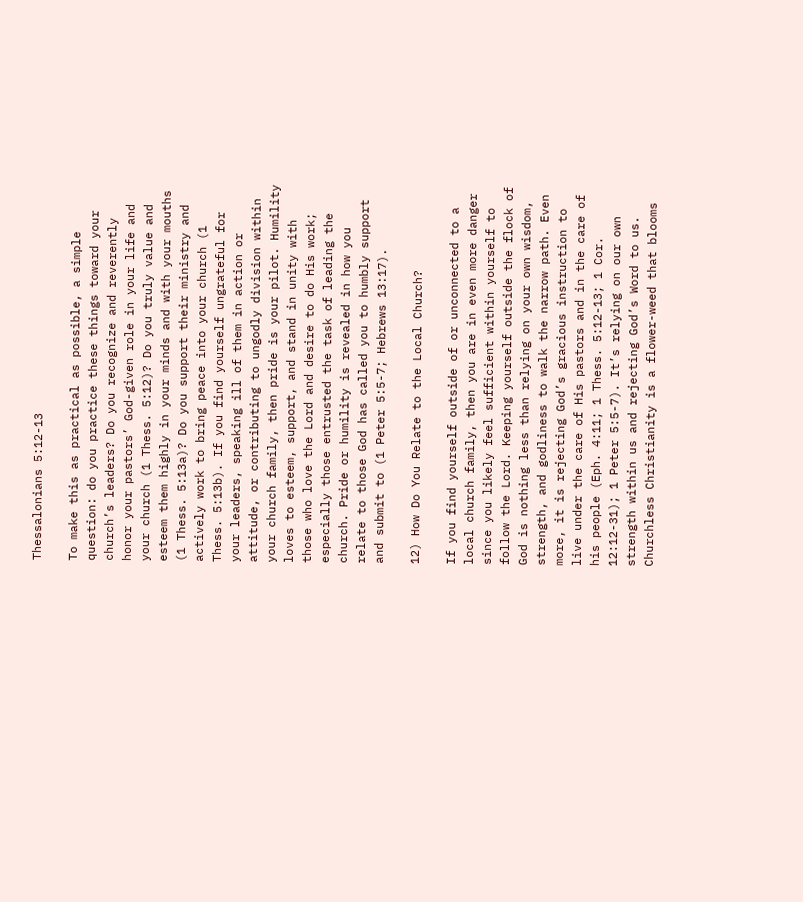Thessalonians 5:12-13

To make this as practical as possible, a simple question: do you practice these things toward your church’s leaders? Do you recognize and reverently honor your pastors’ God-given role in your life and your church (1 Thess. 5:12)? Do you truly value and esteem them highly in your minds and with your mouths (1 Thess. 5:13a)? Do you support their ministry and actively work to bring peace into your church (1 Thess. 5:13b). If you find yourself ungrateful for your leaders, speaking ill of them in action or attitude, or contributing to ungodly division within your church family, then pride is your pilot. Humility loves to esteem, support, and stand in unity with those who love the Lord and desire to do His work; especially those entrusted the task of leading the church. Pride or humility is revealed in how you relate to those God has called you to humbly support and submit to (1 Peter 5:5-7; Hebrews 13:17).

12) How Do You Relate to the Local Church?

If you find yourself outside of or unconnected to a local church family, then you are in even more danger since you likely feel sufficient within yourself to follow the Lord. Keeping yourself outside the flock of God is nothing less than relying on your own wisdom, strength, and godliness to walk the narrow path. Even more, it is rejecting God’s gracious instruction to live under the care of His pastors and in the care of his people (Eph. 4:11; 1 Thess. 5:12-13; 1 Cor. 12:12-31); 1 Peter 5:5-7). It’s relying on our own strength within us and rejecting God’s Word to us. Churchless Christianity is a flower-weed that blooms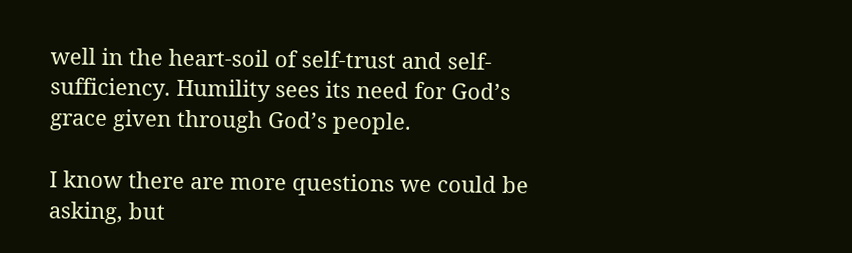well in the heart-soil of self-trust and self-sufficiency. Humility sees its need for God’s grace given through God’s people.

I know there are more questions we could be asking, but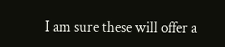I am sure these will offer a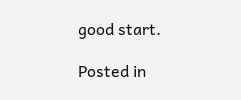good start.

Posted in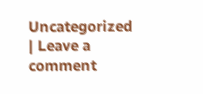Uncategorized | Leave a comment